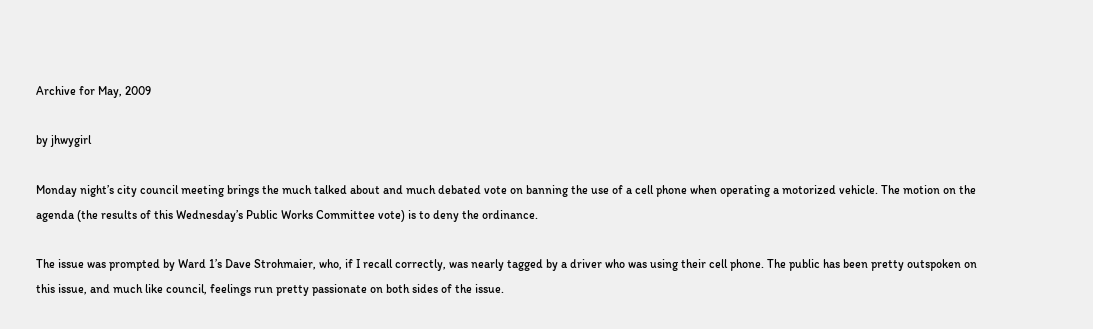Archive for May, 2009

by jhwygirl

Monday night’s city council meeting brings the much talked about and much debated vote on banning the use of a cell phone when operating a motorized vehicle. The motion on the agenda (the results of this Wednesday’s Public Works Committee vote) is to deny the ordinance.

The issue was prompted by Ward 1’s Dave Strohmaier, who, if I recall correctly, was nearly tagged by a driver who was using their cell phone. The public has been pretty outspoken on this issue, and much like council, feelings run pretty passionate on both sides of the issue.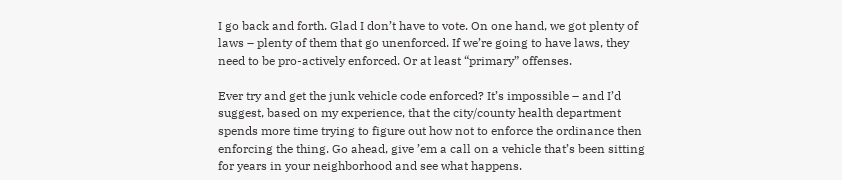I go back and forth. Glad I don’t have to vote. On one hand, we got plenty of laws – plenty of them that go unenforced. If we’re going to have laws, they need to be pro-actively enforced. Or at least “primary” offenses.

Ever try and get the junk vehicle code enforced? It’s impossible – and I’d suggest, based on my experience, that the city/county health department spends more time trying to figure out how not to enforce the ordinance then enforcing the thing. Go ahead, give ’em a call on a vehicle that’s been sitting for years in your neighborhood and see what happens.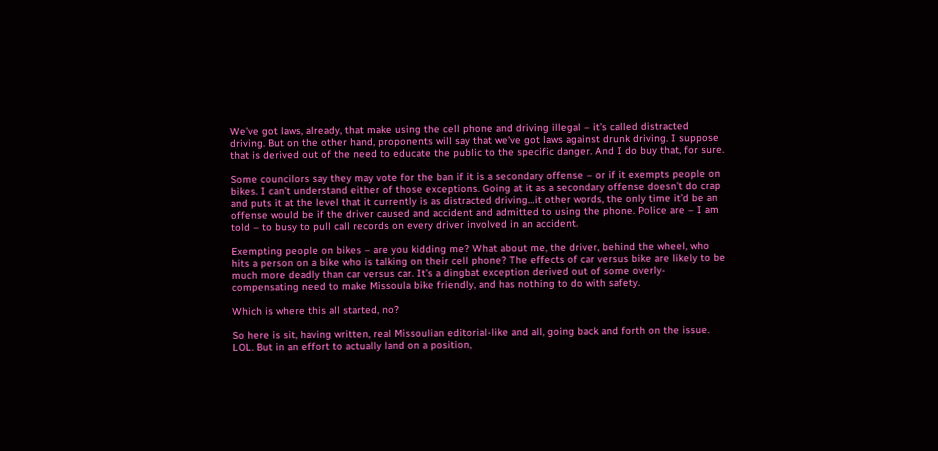We’ve got laws, already, that make using the cell phone and driving illegal – it’s called distracted driving. But on the other hand, proponents will say that we’ve got laws against drunk driving. I suppose that is derived out of the need to educate the public to the specific danger. And I do buy that, for sure.

Some councilors say they may vote for the ban if it is a secondary offense – or if it exempts people on bikes. I can’t understand either of those exceptions. Going at it as a secondary offense doesn’t do crap and puts it at the level that it currently is as distracted driving…it other words, the only time it’d be an offense would be if the driver caused and accident and admitted to using the phone. Police are – I am told – to busy to pull call records on every driver involved in an accident.

Exempting people on bikes – are you kidding me? What about me, the driver, behind the wheel, who hits a person on a bike who is talking on their cell phone? The effects of car versus bike are likely to be much more deadly than car versus car. It’s a dingbat exception derived out of some overly-compensating need to make Missoula bike friendly, and has nothing to do with safety.

Which is where this all started, no?

So here is sit, having written, real Missoulian editorial-like and all, going back and forth on the issue. LOL. But in an effort to actually land on a position,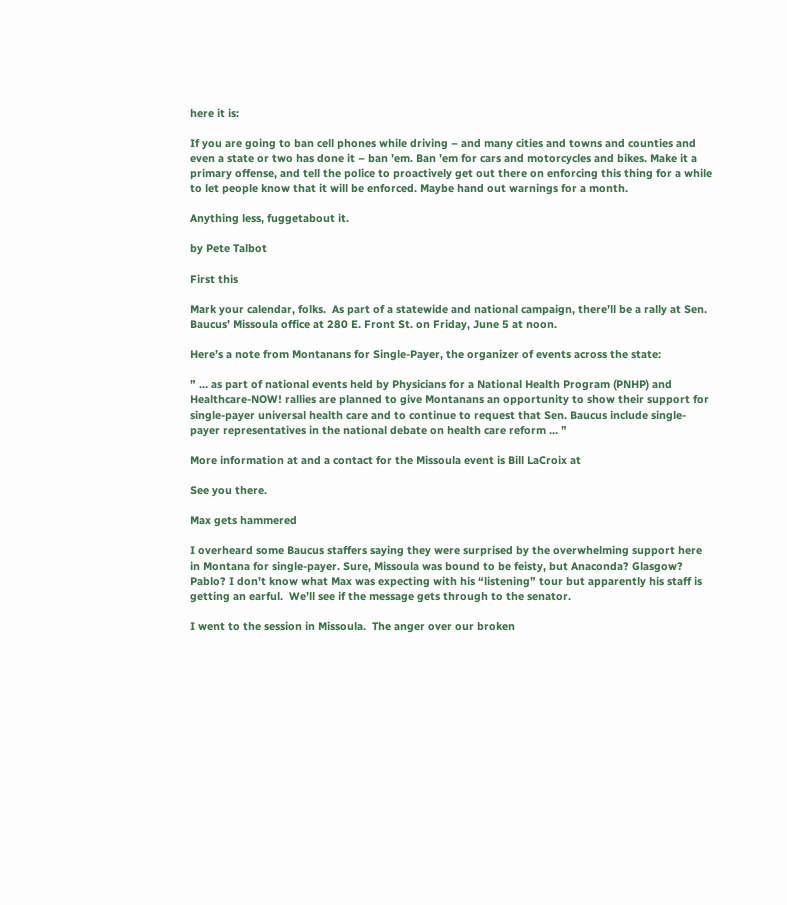here it is:

If you are going to ban cell phones while driving – and many cities and towns and counties and even a state or two has done it – ban ’em. Ban ’em for cars and motorcycles and bikes. Make it a primary offense, and tell the police to proactively get out there on enforcing this thing for a while to let people know that it will be enforced. Maybe hand out warnings for a month.

Anything less, fuggetabout it.

by Pete Talbot

First this

Mark your calendar, folks.  As part of a statewide and national campaign, there’ll be a rally at Sen. Baucus’ Missoula office at 280 E. Front St. on Friday, June 5 at noon.

Here’s a note from Montanans for Single-Payer, the organizer of events across the state:

” … as part of national events held by Physicians for a National Health Program (PNHP) and Healthcare-NOW! rallies are planned to give Montanans an opportunity to show their support for single-payer universal health care and to continue to request that Sen. Baucus include single-payer representatives in the national debate on health care reform … ”

More information at and a contact for the Missoula event is Bill LaCroix at

See you there.

Max gets hammered

I overheard some Baucus staffers saying they were surprised by the overwhelming support here in Montana for single-payer. Sure, Missoula was bound to be feisty, but Anaconda? Glasgow? Pablo? I don’t know what Max was expecting with his “listening” tour but apparently his staff is getting an earful.  We’ll see if the message gets through to the senator.

I went to the session in Missoula.  The anger over our broken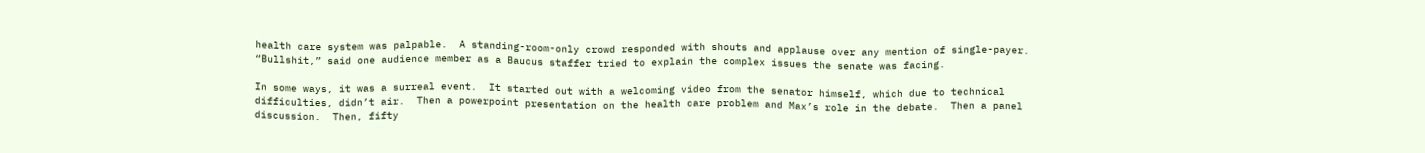health care system was palpable.  A standing-room-only crowd responded with shouts and applause over any mention of single-payer.  “Bullshit,” said one audience member as a Baucus staffer tried to explain the complex issues the senate was facing.

In some ways, it was a surreal event.  It started out with a welcoming video from the senator himself, which due to technical difficulties, didn’t air.  Then a powerpoint presentation on the health care problem and Max’s role in the debate.  Then a panel discussion.  Then, fifty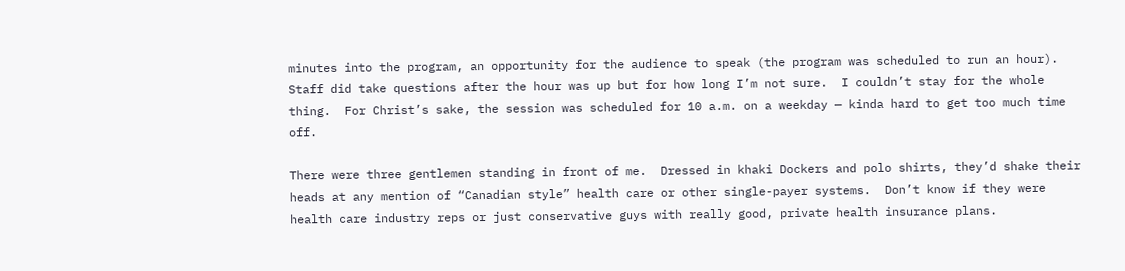minutes into the program, an opportunity for the audience to speak (the program was scheduled to run an hour).  Staff did take questions after the hour was up but for how long I’m not sure.  I couldn’t stay for the whole thing.  For Christ’s sake, the session was scheduled for 10 a.m. on a weekday — kinda hard to get too much time off.

There were three gentlemen standing in front of me.  Dressed in khaki Dockers and polo shirts, they’d shake their heads at any mention of “Canadian style” health care or other single-payer systems.  Don’t know if they were health care industry reps or just conservative guys with really good, private health insurance plans.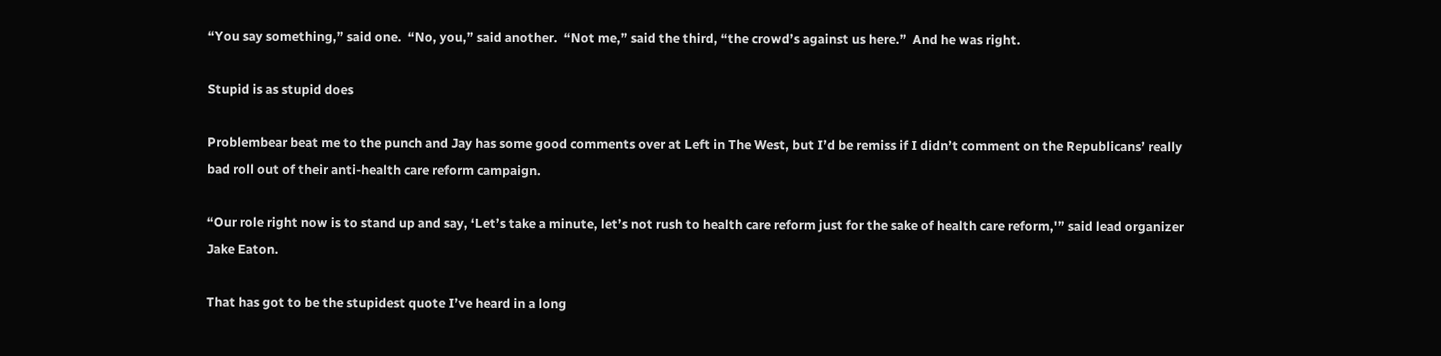“You say something,” said one.  “No, you,” said another.  “Not me,” said the third, “the crowd’s against us here.”  And he was right.

Stupid is as stupid does

Problembear beat me to the punch and Jay has some good comments over at Left in The West, but I’d be remiss if I didn’t comment on the Republicans’ really bad roll out of their anti-health care reform campaign.

“Our role right now is to stand up and say, ‘Let’s take a minute, let’s not rush to health care reform just for the sake of health care reform,'” said lead organizer Jake Eaton.

That has got to be the stupidest quote I’ve heard in a long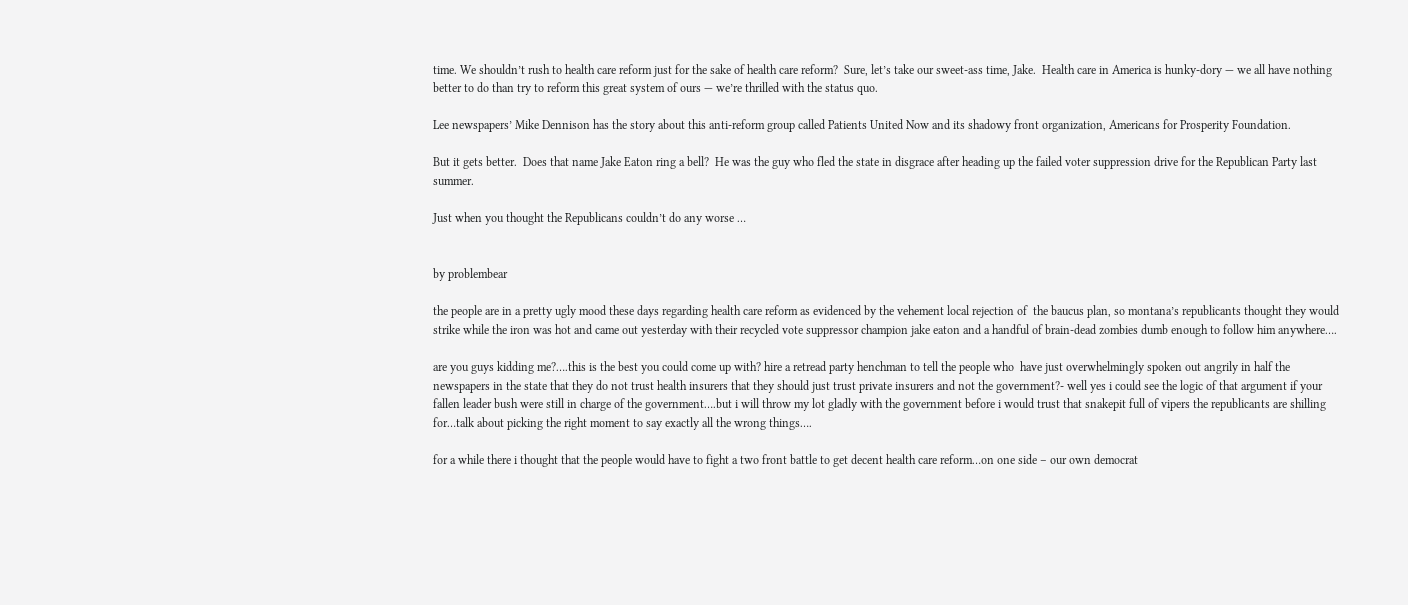time. We shouldn’t rush to health care reform just for the sake of health care reform?  Sure, let’s take our sweet-ass time, Jake.  Health care in America is hunky-dory — we all have nothing better to do than try to reform this great system of ours — we’re thrilled with the status quo.

Lee newspapers’ Mike Dennison has the story about this anti-reform group called Patients United Now and its shadowy front organization, Americans for Prosperity Foundation.

But it gets better.  Does that name Jake Eaton ring a bell?  He was the guy who fled the state in disgrace after heading up the failed voter suppression drive for the Republican Party last summer.

Just when you thought the Republicans couldn’t do any worse …


by problembear

the people are in a pretty ugly mood these days regarding health care reform as evidenced by the vehement local rejection of  the baucus plan, so montana’s republicants thought they would strike while the iron was hot and came out yesterday with their recycled vote suppressor champion jake eaton and a handful of brain-dead zombies dumb enough to follow him anywhere….

are you guys kidding me?….this is the best you could come up with? hire a retread party henchman to tell the people who  have just overwhelmingly spoken out angrily in half the newspapers in the state that they do not trust health insurers that they should just trust private insurers and not the government?- well yes i could see the logic of that argument if your fallen leader bush were still in charge of the government….but i will throw my lot gladly with the government before i would trust that snakepit full of vipers the republicants are shilling for…talk about picking the right moment to say exactly all the wrong things….

for a while there i thought that the people would have to fight a two front battle to get decent health care reform…on one side – our own democrat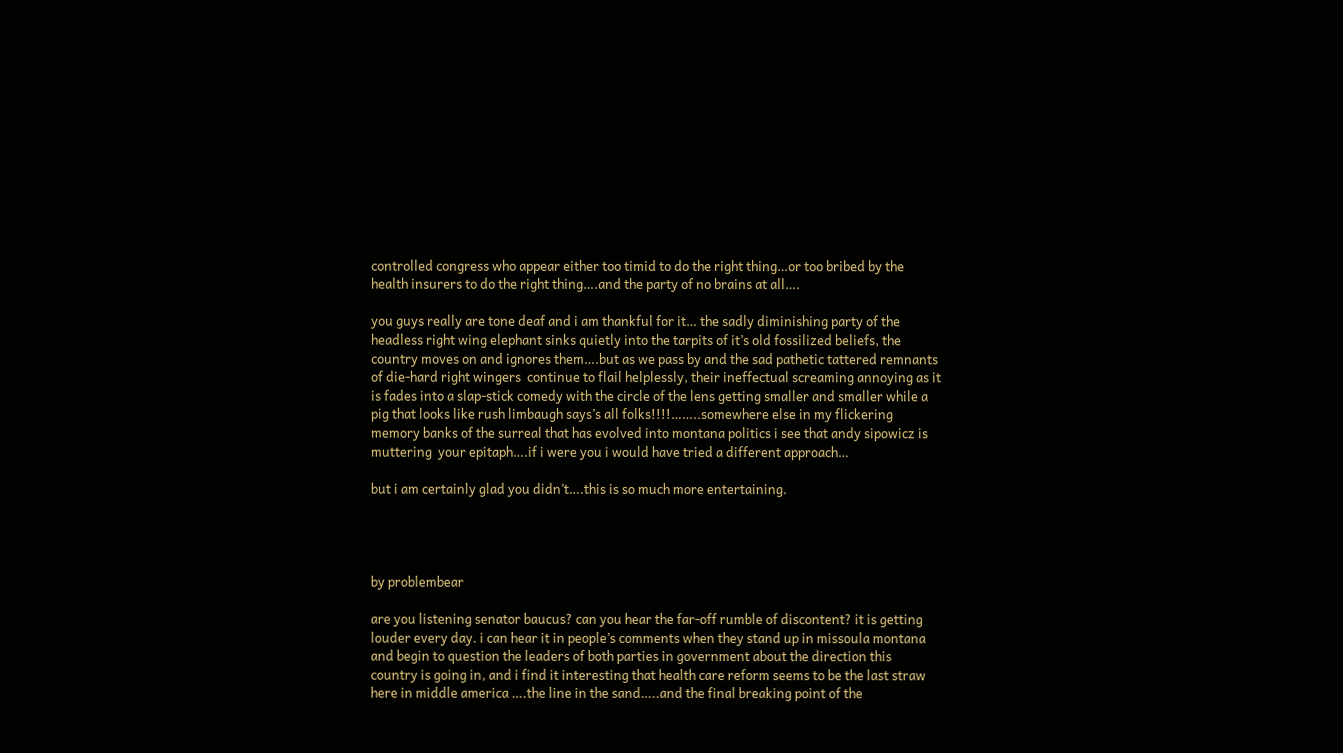controlled congress who appear either too timid to do the right thing…or too bribed by the health insurers to do the right thing….and the party of no brains at all….

you guys really are tone deaf and i am thankful for it… the sadly diminishing party of the headless right wing elephant sinks quietly into the tarpits of it’s old fossilized beliefs, the country moves on and ignores them….but as we pass by and the sad pathetic tattered remnants of die-hard right wingers  continue to flail helplessly, their ineffectual screaming annoying as it is fades into a slap-stick comedy with the circle of the lens getting smaller and smaller while a pig that looks like rush limbaugh says’s all folks!!!!……..somewhere else in my flickering memory banks of the surreal that has evolved into montana politics i see that andy sipowicz is muttering  your epitaph….if i were you i would have tried a different approach…

but i am certainly glad you didn’t….this is so much more entertaining.




by problembear

are you listening senator baucus? can you hear the far-off rumble of discontent? it is getting louder every day. i can hear it in people’s comments when they stand up in missoula montana and begin to question the leaders of both parties in government about the direction this country is going in, and i find it interesting that health care reform seems to be the last straw here in middle america ….the line in the sand…..and the final breaking point of the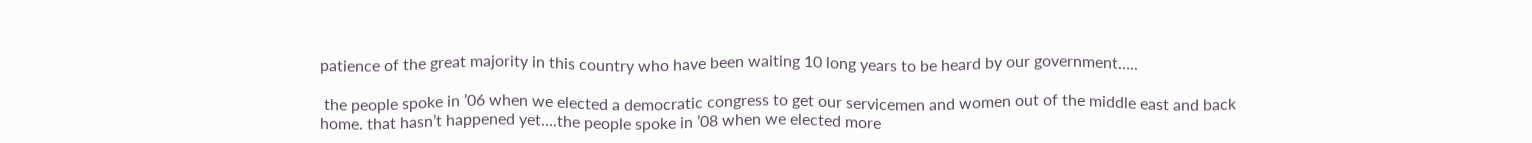patience of the great majority in this country who have been waiting 10 long years to be heard by our government…..

 the people spoke in ’06 when we elected a democratic congress to get our servicemen and women out of the middle east and back home. that hasn’t happened yet….the people spoke in ’08 when we elected more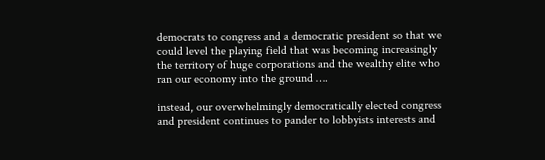democrats to congress and a democratic president so that we could level the playing field that was becoming increasingly the territory of huge corporations and the wealthy elite who ran our economy into the ground ….

instead, our overwhelmingly democratically elected congress and president continues to pander to lobbyists interests and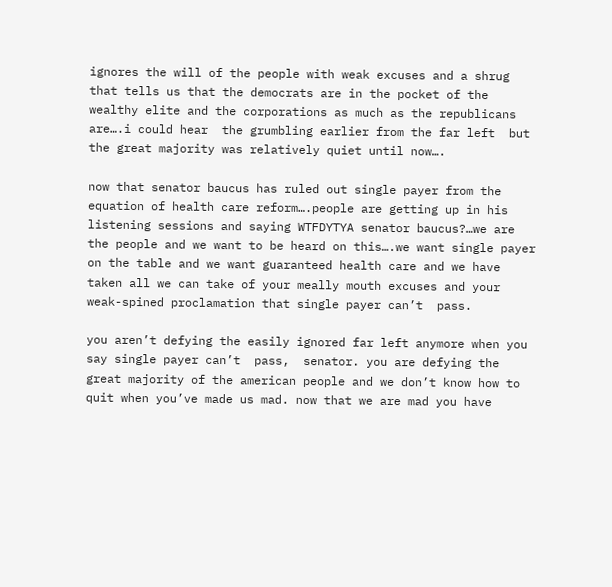ignores the will of the people with weak excuses and a shrug that tells us that the democrats are in the pocket of the wealthy elite and the corporations as much as the republicans are….i could hear  the grumbling earlier from the far left  but the great majority was relatively quiet until now….

now that senator baucus has ruled out single payer from the equation of health care reform….people are getting up in his listening sessions and saying WTFDYTYA senator baucus?…we are the people and we want to be heard on this….we want single payer on the table and we want guaranteed health care and we have taken all we can take of your meally mouth excuses and your weak-spined proclamation that single payer can’t  pass.

you aren’t defying the easily ignored far left anymore when you say single payer can’t  pass,  senator. you are defying the great majority of the american people and we don’t know how to quit when you’ve made us mad. now that we are mad you have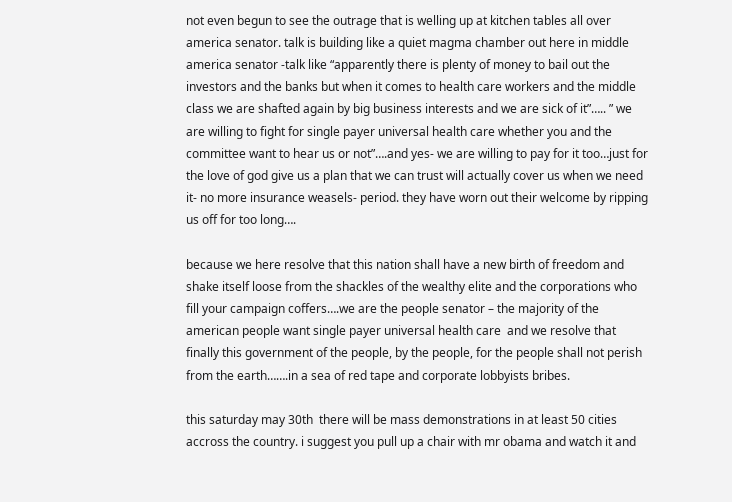not even begun to see the outrage that is welling up at kitchen tables all over america senator. talk is building like a quiet magma chamber out here in middle america senator -talk like “apparently there is plenty of money to bail out the investors and the banks but when it comes to health care workers and the middle class we are shafted again by big business interests and we are sick of it”….. ” we are willing to fight for single payer universal health care whether you and the committee want to hear us or not”….and yes- we are willing to pay for it too…just for the love of god give us a plan that we can trust will actually cover us when we need it- no more insurance weasels- period. they have worn out their welcome by ripping us off for too long….

because we here resolve that this nation shall have a new birth of freedom and shake itself loose from the shackles of the wealthy elite and the corporations who fill your campaign coffers….we are the people senator – the majority of the american people want single payer universal health care  and we resolve that finally this government of the people, by the people, for the people shall not perish from the earth…….in a sea of red tape and corporate lobbyists bribes.

this saturday may 30th  there will be mass demonstrations in at least 50 cities accross the country. i suggest you pull up a chair with mr obama and watch it and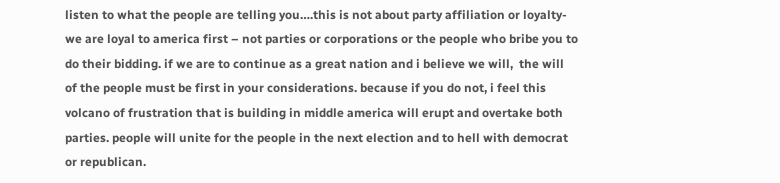listen to what the people are telling you….this is not about party affiliation or loyalty- we are loyal to america first – not parties or corporations or the people who bribe you to do their bidding. if we are to continue as a great nation and i believe we will,  the will of the people must be first in your considerations. because if you do not, i feel this volcano of frustration that is building in middle america will erupt and overtake both parties. people will unite for the people in the next election and to hell with democrat or republican.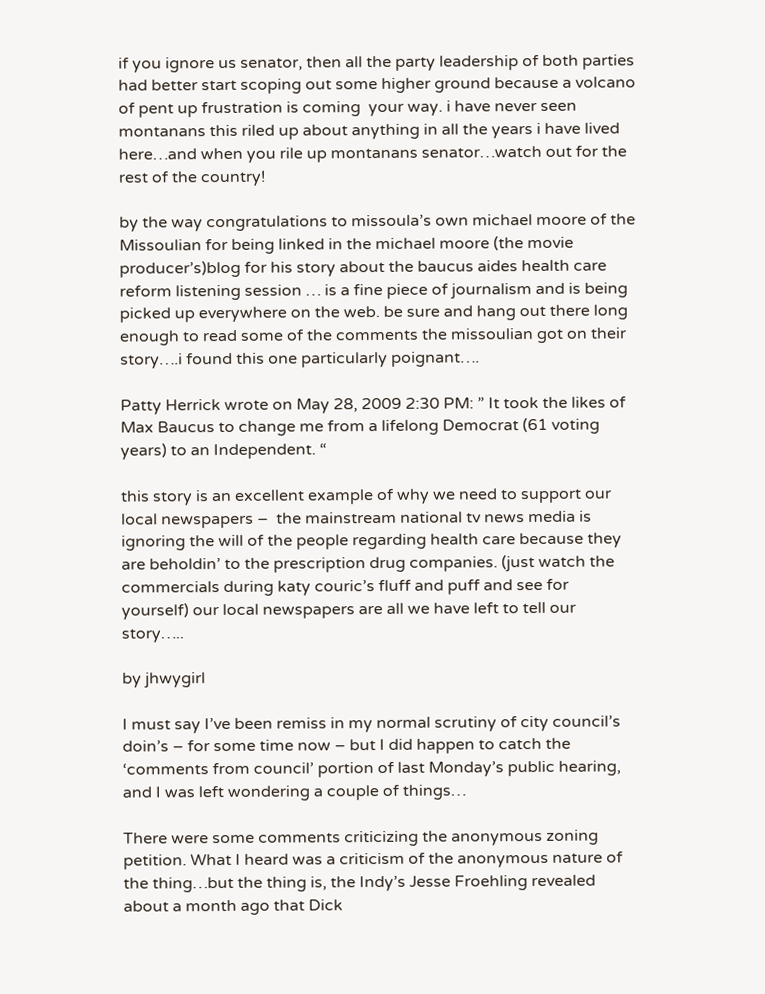if you ignore us senator, then all the party leadership of both parties had better start scoping out some higher ground because a volcano of pent up frustration is coming  your way. i have never seen montanans this riled up about anything in all the years i have lived here…and when you rile up montanans senator…watch out for the rest of the country!

by the way congratulations to missoula’s own michael moore of the Missoulian for being linked in the michael moore (the movie producer’s)blog for his story about the baucus aides health care reform listening session … is a fine piece of journalism and is being picked up everywhere on the web. be sure and hang out there long enough to read some of the comments the missoulian got on their story….i found this one particularly poignant….

Patty Herrick wrote on May 28, 2009 2:30 PM: ” It took the likes of Max Baucus to change me from a lifelong Democrat (61 voting years) to an Independent. “

this story is an excellent example of why we need to support our local newspapers –  the mainstream national tv news media is ignoring the will of the people regarding health care because they are beholdin’ to the prescription drug companies. (just watch the commercials during katy couric’s fluff and puff and see for yourself) our local newspapers are all we have left to tell our story…..

by jhwygirl

I must say I’ve been remiss in my normal scrutiny of city council’s doin’s – for some time now – but I did happen to catch the ‘comments from council’ portion of last Monday’s public hearing, and I was left wondering a couple of things…

There were some comments criticizing the anonymous zoning petition. What I heard was a criticism of the anonymous nature of the thing…but the thing is, the Indy’s Jesse Froehling revealed about a month ago that Dick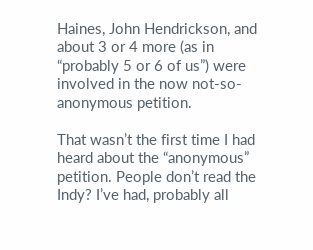Haines, John Hendrickson, and about 3 or 4 more (as in “probably 5 or 6 of us”) were involved in the now not-so-anonymous petition.

That wasn’t the first time I had heard about the “anonymous” petition. People don’t read the Indy? I’ve had, probably all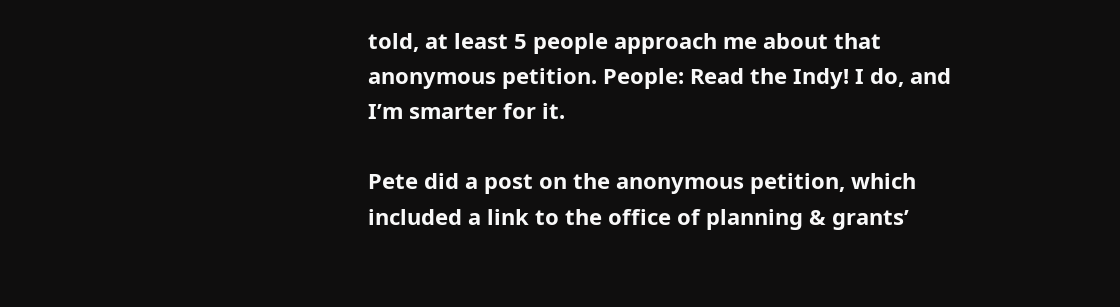told, at least 5 people approach me about that anonymous petition. People: Read the Indy! I do, and I’m smarter for it.

Pete did a post on the anonymous petition, which included a link to the office of planning & grants’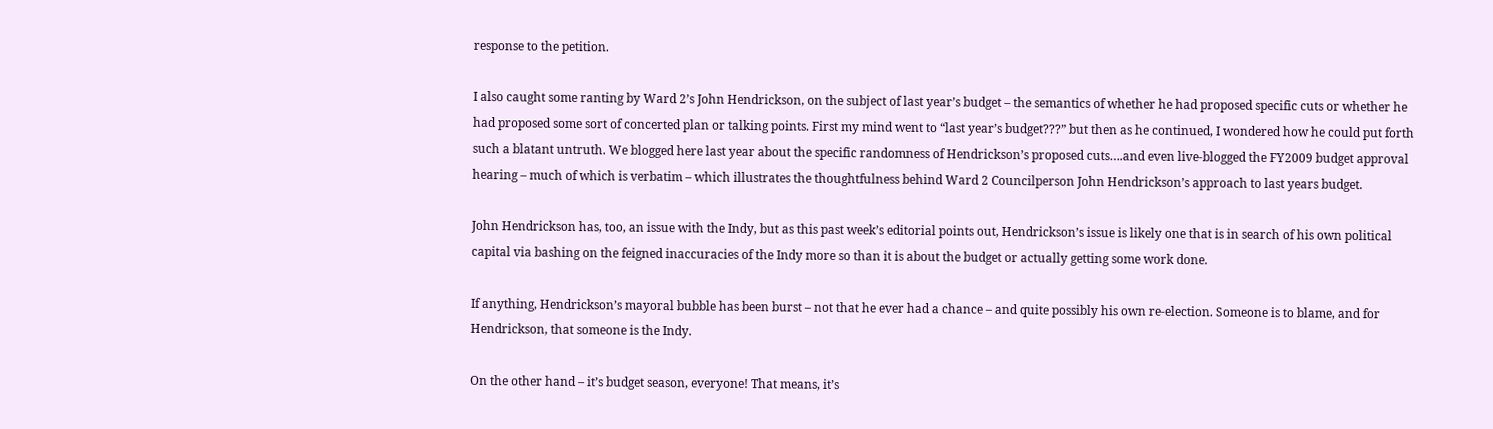response to the petition.

I also caught some ranting by Ward 2’s John Hendrickson, on the subject of last year’s budget – the semantics of whether he had proposed specific cuts or whether he had proposed some sort of concerted plan or talking points. First my mind went to “last year’s budget???” but then as he continued, I wondered how he could put forth such a blatant untruth. We blogged here last year about the specific randomness of Hendrickson’s proposed cuts….and even live-blogged the FY2009 budget approval hearing – much of which is verbatim – which illustrates the thoughtfulness behind Ward 2 Councilperson John Hendrickson’s approach to last years budget.

John Hendrickson has, too, an issue with the Indy, but as this past week’s editorial points out, Hendrickson’s issue is likely one that is in search of his own political capital via bashing on the feigned inaccuracies of the Indy more so than it is about the budget or actually getting some work done.

If anything, Hendrickson’s mayoral bubble has been burst – not that he ever had a chance – and quite possibly his own re-election. Someone is to blame, and for Hendrickson, that someone is the Indy.

On the other hand – it’s budget season, everyone! That means, it’s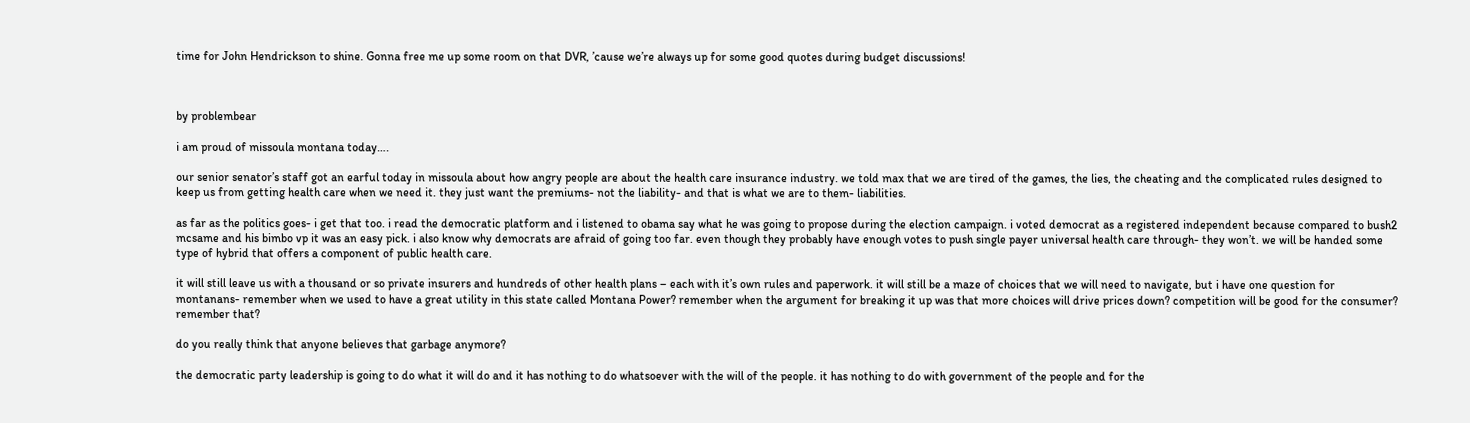time for John Hendrickson to shine. Gonna free me up some room on that DVR, ’cause we’re always up for some good quotes during budget discussions!



by problembear

i am proud of missoula montana today….

our senior senator’s staff got an earful today in missoula about how angry people are about the health care insurance industry. we told max that we are tired of the games, the lies, the cheating and the complicated rules designed to keep us from getting health care when we need it. they just want the premiums- not the liability- and that is what we are to them- liabilities.

as far as the politics goes- i get that too. i read the democratic platform and i listened to obama say what he was going to propose during the election campaign. i voted democrat as a registered independent because compared to bush2 mcsame and his bimbo vp it was an easy pick. i also know why democrats are afraid of going too far. even though they probably have enough votes to push single payer universal health care through- they won’t. we will be handed some type of hybrid that offers a component of public health care.

it will still leave us with a thousand or so private insurers and hundreds of other health plans – each with it’s own rules and paperwork. it will still be a maze of choices that we will need to navigate, but i have one question for montanans- remember when we used to have a great utility in this state called Montana Power? remember when the argument for breaking it up was that more choices will drive prices down? competition will be good for the consumer? remember that?

do you really think that anyone believes that garbage anymore?

the democratic party leadership is going to do what it will do and it has nothing to do whatsoever with the will of the people. it has nothing to do with government of the people and for the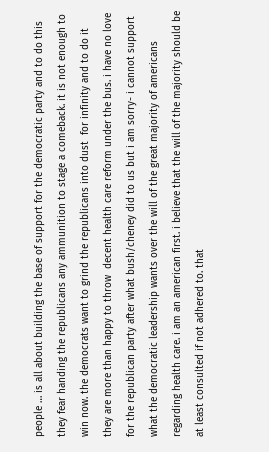people … is all about building the base of support for the democratic party and to do this they fear handing the republicans any ammunition to stage a comeback. it is not enough to win now. the democrats want to grind the republicans into dust  for infinity and to do it they are more than happy to throw  decent health care reform under the bus. i have no love for the republican party after what bush/cheney did to us but i am sorry- i cannot support what the democratic leadership wants over the will of the great majority of americans regarding health care. i am an american first. i believe that the will of the majority should be at least consulted if not adhered to. that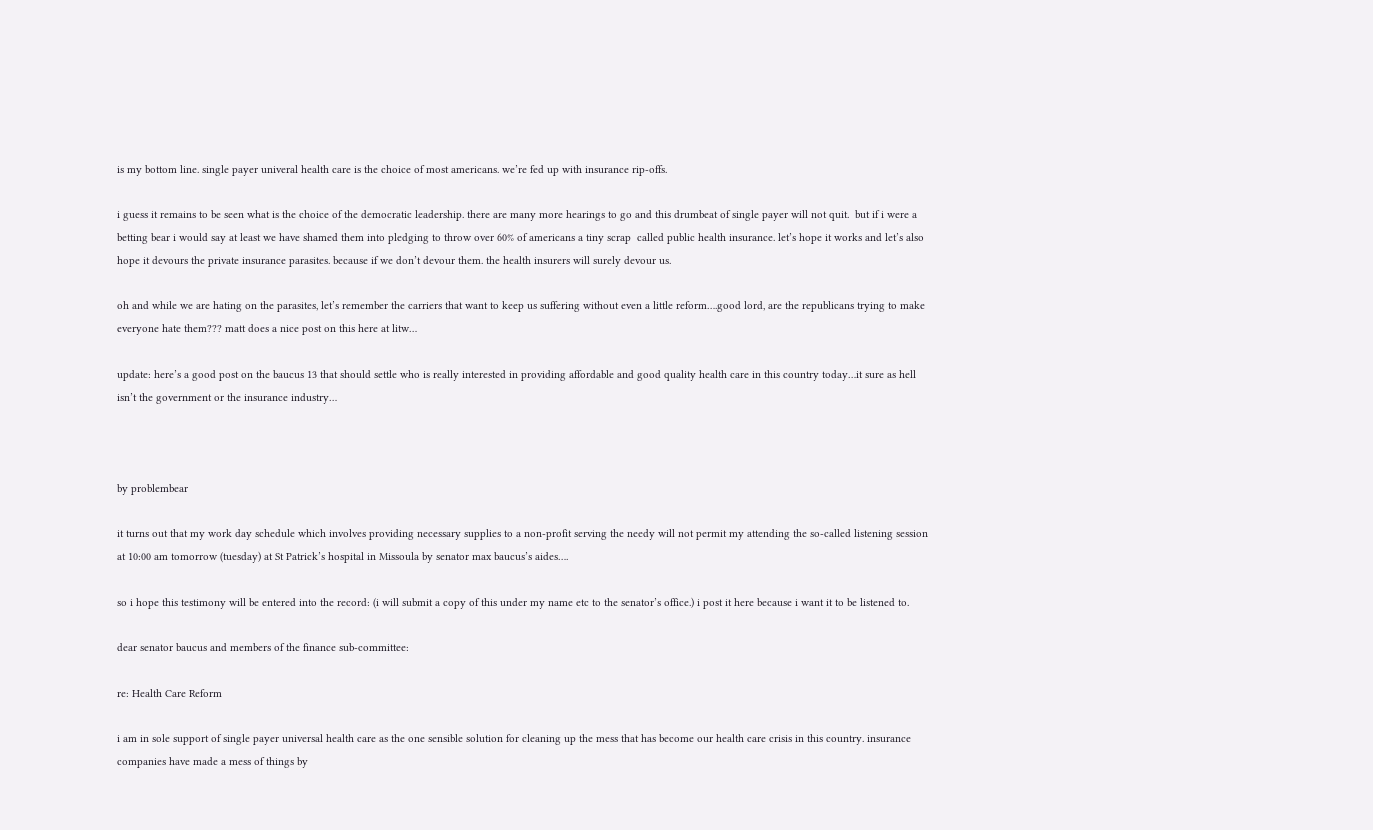is my bottom line. single payer univeral health care is the choice of most americans. we’re fed up with insurance rip-offs.

i guess it remains to be seen what is the choice of the democratic leadership. there are many more hearings to go and this drumbeat of single payer will not quit.  but if i were a betting bear i would say at least we have shamed them into pledging to throw over 60% of americans a tiny scrap  called public health insurance. let’s hope it works and let’s also hope it devours the private insurance parasites. because if we don’t devour them. the health insurers will surely devour us.

oh and while we are hating on the parasites, let’s remember the carriers that want to keep us suffering without even a little reform….good lord, are the republicans trying to make everyone hate them??? matt does a nice post on this here at litw…

update: here’s a good post on the baucus 13 that should settle who is really interested in providing affordable and good quality health care in this country today…it sure as hell isn’t the government or the insurance industry…



by problembear

it turns out that my work day schedule which involves providing necessary supplies to a non-profit serving the needy will not permit my attending the so-called listening session  at 10:00 am tomorrow (tuesday) at St Patrick’s hospital in Missoula by senator max baucus’s aides….

so i hope this testimony will be entered into the record: (i will submit a copy of this under my name etc to the senator’s office.) i post it here because i want it to be listened to.

dear senator baucus and members of the finance sub-committee:

re: Health Care Reform

i am in sole support of single payer universal health care as the one sensible solution for cleaning up the mess that has become our health care crisis in this country. insurance companies have made a mess of things by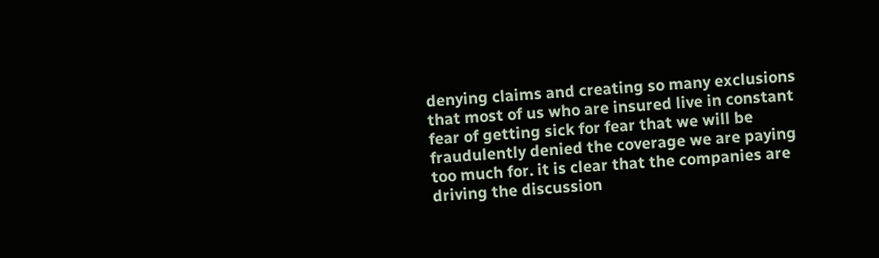denying claims and creating so many exclusions that most of us who are insured live in constant fear of getting sick for fear that we will be fraudulently denied the coverage we are paying too much for. it is clear that the companies are driving the discussion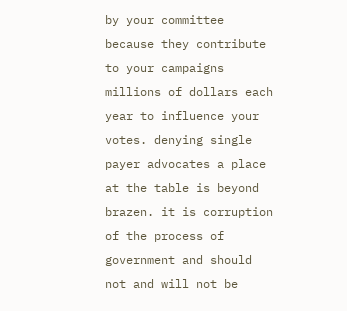by your committee because they contribute to your campaigns millions of dollars each year to influence your votes. denying single payer advocates a place at the table is beyond brazen. it is corruption of the process of government and should not and will not be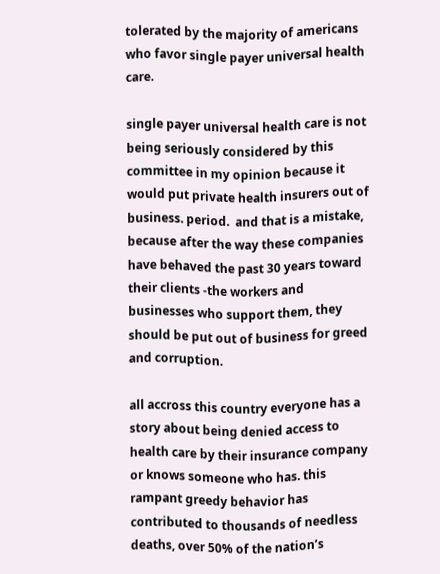tolerated by the majority of americans who favor single payer universal health care.

single payer universal health care is not being seriously considered by this committee in my opinion because it would put private health insurers out of business. period.  and that is a mistake, because after the way these companies have behaved the past 30 years toward their clients -the workers and businesses who support them, they should be put out of business for greed and corruption.

all accross this country everyone has a story about being denied access to health care by their insurance company or knows someone who has. this rampant greedy behavior has contributed to thousands of needless deaths, over 50% of the nation’s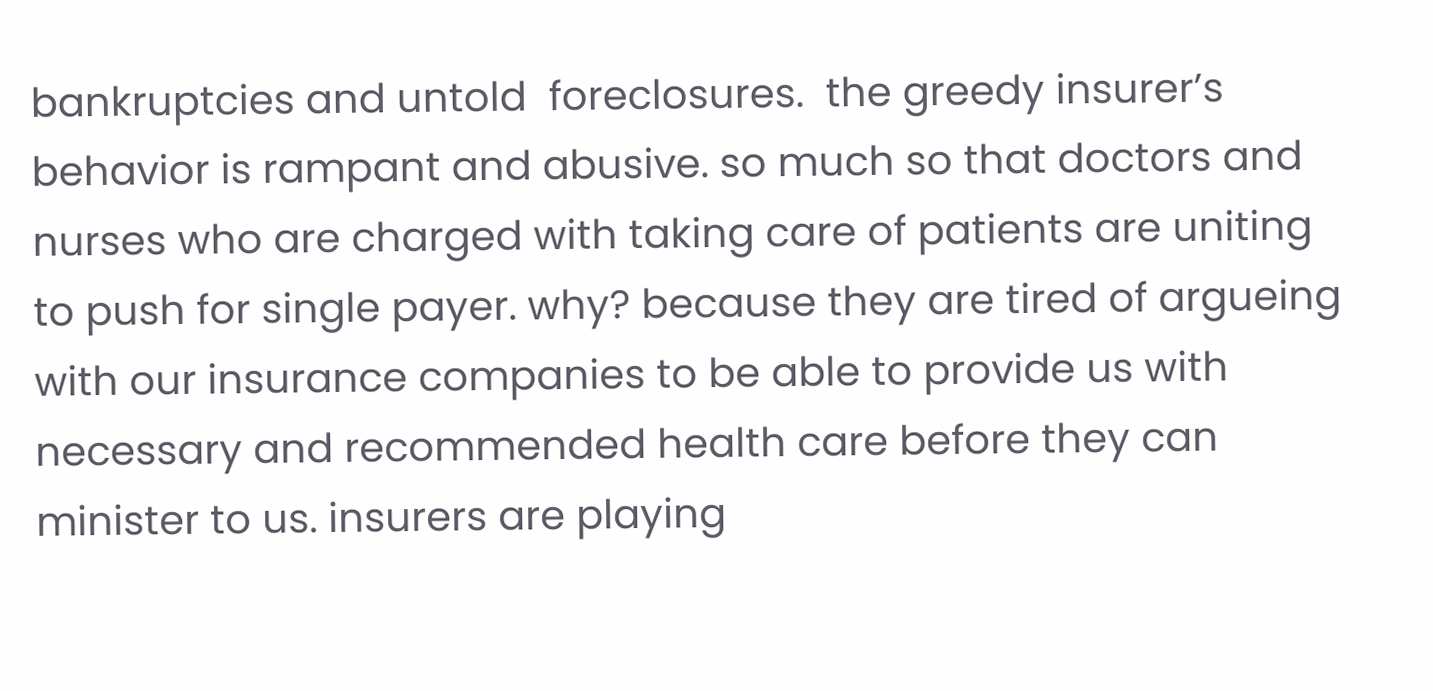bankruptcies and untold  foreclosures.  the greedy insurer’s behavior is rampant and abusive. so much so that doctors and nurses who are charged with taking care of patients are uniting to push for single payer. why? because they are tired of argueing with our insurance companies to be able to provide us with necessary and recommended health care before they can minister to us. insurers are playing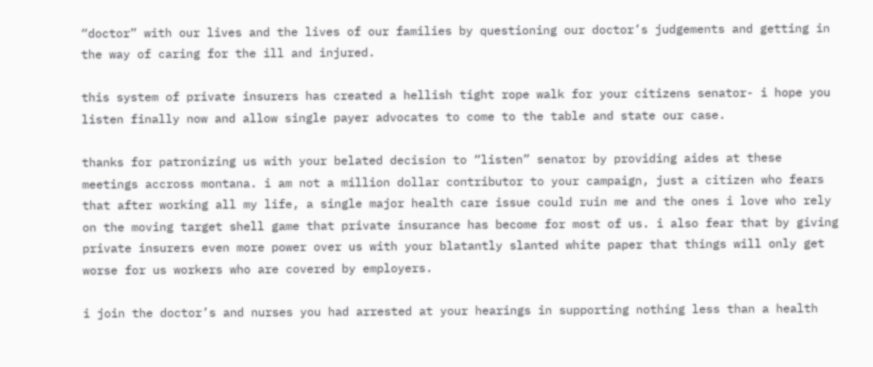“doctor” with our lives and the lives of our families by questioning our doctor’s judgements and getting in the way of caring for the ill and injured.

this system of private insurers has created a hellish tight rope walk for your citizens senator- i hope you listen finally now and allow single payer advocates to come to the table and state our case.

thanks for patronizing us with your belated decision to “listen” senator by providing aides at these meetings accross montana. i am not a million dollar contributor to your campaign, just a citizen who fears that after working all my life, a single major health care issue could ruin me and the ones i love who rely on the moving target shell game that private insurance has become for most of us. i also fear that by giving private insurers even more power over us with your blatantly slanted white paper that things will only get worse for us workers who are covered by employers.

i join the doctor’s and nurses you had arrested at your hearings in supporting nothing less than a health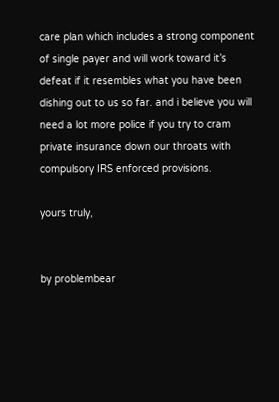care plan which includes a strong component  of single payer and will work toward it’s defeat if it resembles what you have been dishing out to us so far. and i believe you will need a lot more police if you try to cram private insurance down our throats with compulsory IRS enforced provisions.

yours truly,


by problembear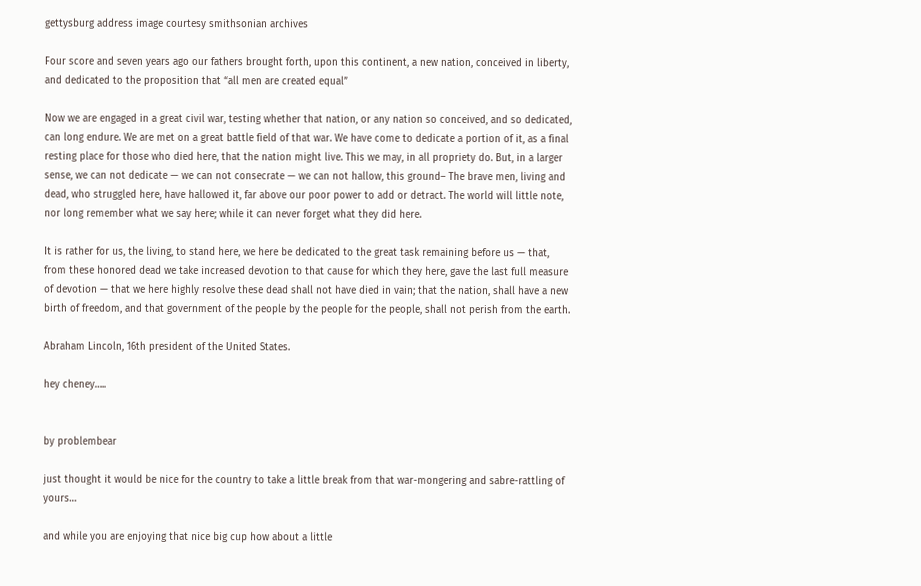gettysburg address image courtesy smithsonian archives

Four score and seven years ago our fathers brought forth, upon this continent, a new nation, conceived in liberty, and dedicated to the proposition that “all men are created equal”

Now we are engaged in a great civil war, testing whether that nation, or any nation so conceived, and so dedicated, can long endure. We are met on a great battle field of that war. We have come to dedicate a portion of it, as a final resting place for those who died here, that the nation might live. This we may, in all propriety do. But, in a larger sense, we can not dedicate — we can not consecrate — we can not hallow, this ground– The brave men, living and dead, who struggled here, have hallowed it, far above our poor power to add or detract. The world will little note, nor long remember what we say here; while it can never forget what they did here.

It is rather for us, the living, to stand here, we here be dedicated to the great task remaining before us — that, from these honored dead we take increased devotion to that cause for which they here, gave the last full measure of devotion — that we here highly resolve these dead shall not have died in vain; that the nation, shall have a new birth of freedom, and that government of the people by the people for the people, shall not perish from the earth.

Abraham Lincoln, 16th president of the United States.

hey cheney…..


by problembear

just thought it would be nice for the country to take a little break from that war-mongering and sabre-rattling of yours…

and while you are enjoying that nice big cup how about a little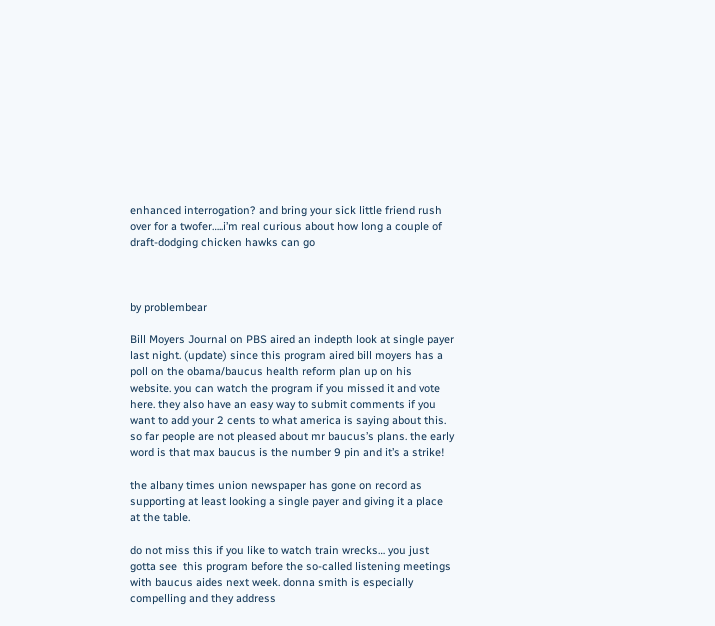enhanced interrogation? and bring your sick little friend rush over for a twofer…..i’m real curious about how long a couple of draft-dodging chicken hawks can go



by problembear

Bill Moyers Journal on PBS aired an indepth look at single payer last night. (update) since this program aired bill moyers has a poll on the obama/baucus health reform plan up on his website. you can watch the program if you missed it and vote here. they also have an easy way to submit comments if you want to add your 2 cents to what america is saying about this. so far people are not pleased about mr baucus’s plans. the early word is that max baucus is the number 9 pin and it’s a strike!

the albany times union newspaper has gone on record as supporting at least looking a single payer and giving it a place at the table.

do not miss this if you like to watch train wrecks… you just gotta see  this program before the so-called listening meetings with baucus aides next week. donna smith is especially compelling and they address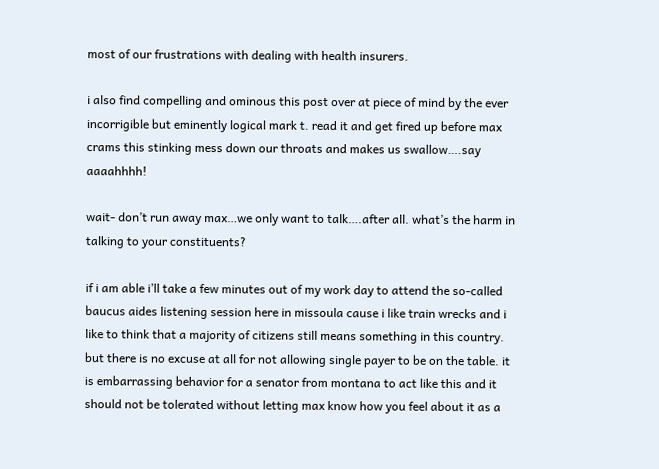most of our frustrations with dealing with health insurers.

i also find compelling and ominous this post over at piece of mind by the ever incorrigible but eminently logical mark t. read it and get fired up before max crams this stinking mess down our throats and makes us swallow….say aaaahhhh!

wait- don’t run away max…we only want to talk….after all. what’s the harm in talking to your constituents?

if i am able i’ll take a few minutes out of my work day to attend the so-called baucus aides listening session here in missoula cause i like train wrecks and i like to think that a majority of citizens still means something in this country. but there is no excuse at all for not allowing single payer to be on the table. it is embarrassing behavior for a senator from montana to act like this and it should not be tolerated without letting max know how you feel about it as a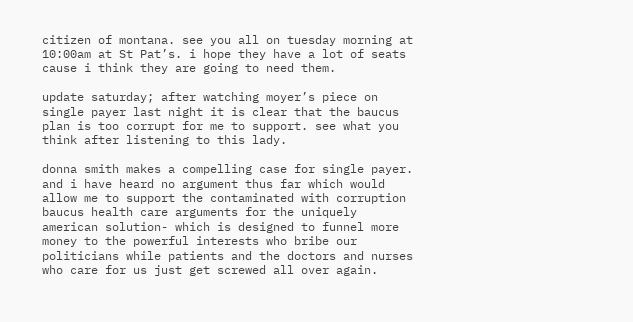citizen of montana. see you all on tuesday morning at 10:00am at St Pat’s. i hope they have a lot of seats cause i think they are going to need them.

update saturday; after watching moyer’s piece on single payer last night it is clear that the baucus plan is too corrupt for me to support. see what you think after listening to this lady.

donna smith makes a compelling case for single payer. and i have heard no argument thus far which would allow me to support the contaminated with corruption baucus health care arguments for the uniquely american solution- which is designed to funnel more money to the powerful interests who bribe our politicians while patients and the doctors and nurses who care for us just get screwed all over again.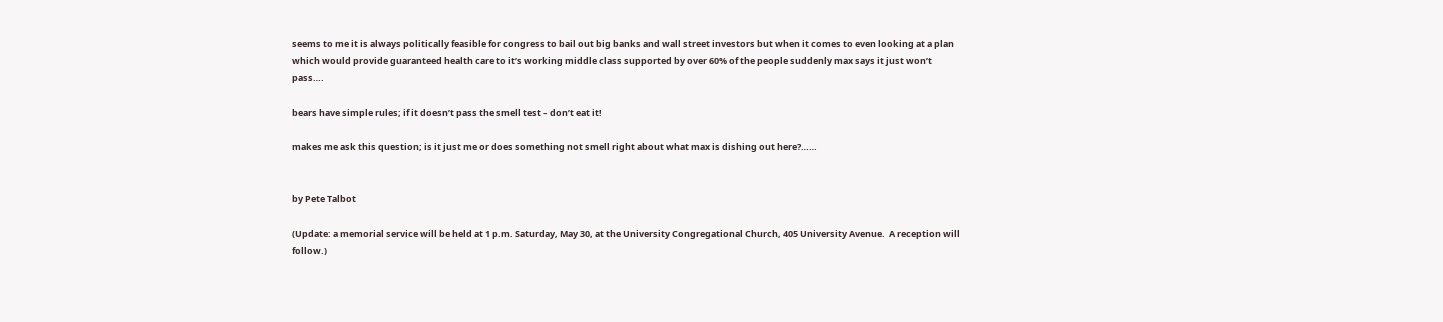seems to me it is always politically feasible for congress to bail out big banks and wall street investors but when it comes to even looking at a plan which would provide guaranteed health care to it’s working middle class supported by over 60% of the people suddenly max says it just won’t pass….

bears have simple rules; if it doesn’t pass the smell test – don’t eat it!

makes me ask this question; is it just me or does something not smell right about what max is dishing out here?……


by Pete Talbot

(Update: a memorial service will be held at 1 p.m. Saturday, May 30, at the University Congregational Church, 405 University Avenue.  A reception will follow.)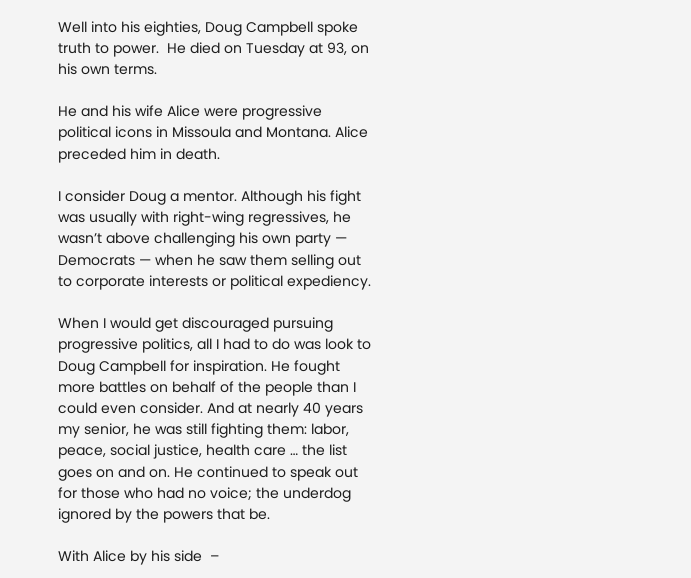Well into his eighties, Doug Campbell spoke truth to power.  He died on Tuesday at 93, on his own terms.

He and his wife Alice were progressive political icons in Missoula and Montana. Alice preceded him in death.

I consider Doug a mentor. Although his fight was usually with right-wing regressives, he wasn’t above challenging his own party — Democrats — when he saw them selling out to corporate interests or political expediency.

When I would get discouraged pursuing progressive politics, all I had to do was look to Doug Campbell for inspiration. He fought more battles on behalf of the people than I could even consider. And at nearly 40 years my senior, he was still fighting them: labor, peace, social justice, health care … the list goes on and on. He continued to speak out for those who had no voice; the underdog ignored by the powers that be.

With Alice by his side  –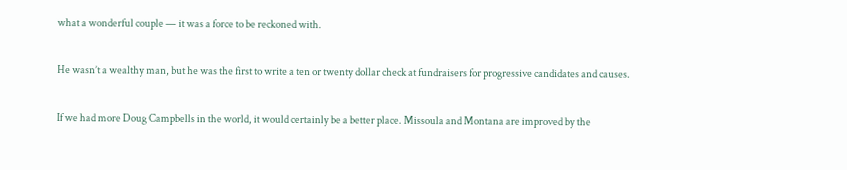what a wonderful couple — it was a force to be reckoned with.

He wasn’t a wealthy man, but he was the first to write a ten or twenty dollar check at fundraisers for progressive candidates and causes.

If we had more Doug Campbells in the world, it would certainly be a better place. Missoula and Montana are improved by the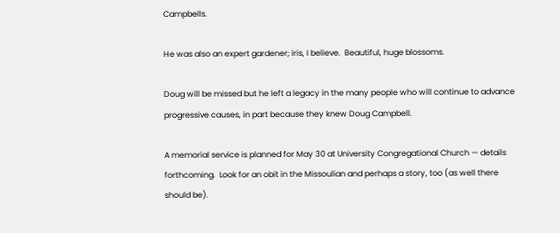Campbells.

He was also an expert gardener; iris, I believe.  Beautiful, huge blossoms.

Doug will be missed but he left a legacy in the many people who will continue to advance progressive causes, in part because they knew Doug Campbell.

A memorial service is planned for May 30 at University Congregational Church — details forthcoming.  Look for an obit in the Missoulian and perhaps a story, too (as well there should be).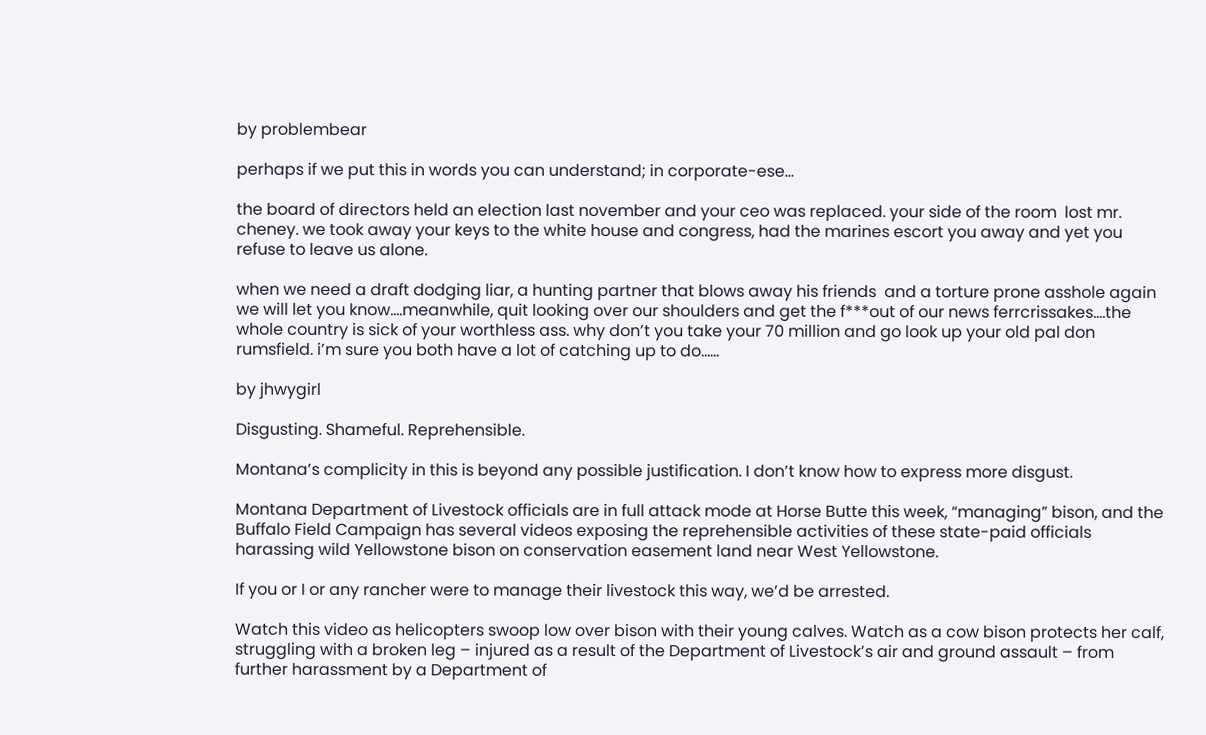by problembear

perhaps if we put this in words you can understand; in corporate-ese…

the board of directors held an election last november and your ceo was replaced. your side of the room  lost mr. cheney. we took away your keys to the white house and congress, had the marines escort you away and yet you refuse to leave us alone.

when we need a draft dodging liar, a hunting partner that blows away his friends  and a torture prone asshole again we will let you know….meanwhile, quit looking over our shoulders and get the f***out of our news ferrcrissakes….the whole country is sick of your worthless ass. why don’t you take your 70 million and go look up your old pal don rumsfield. i’m sure you both have a lot of catching up to do……

by jhwygirl

Disgusting. Shameful. Reprehensible.

Montana’s complicity in this is beyond any possible justification. I don’t know how to express more disgust.

Montana Department of Livestock officials are in full attack mode at Horse Butte this week, “managing” bison, and the Buffalo Field Campaign has several videos exposing the reprehensible activities of these state-paid officials harassing wild Yellowstone bison on conservation easement land near West Yellowstone.

If you or I or any rancher were to manage their livestock this way, we’d be arrested.

Watch this video as helicopters swoop low over bison with their young calves. Watch as a cow bison protects her calf, struggling with a broken leg – injured as a result of the Department of Livestock’s air and ground assault – from further harassment by a Department of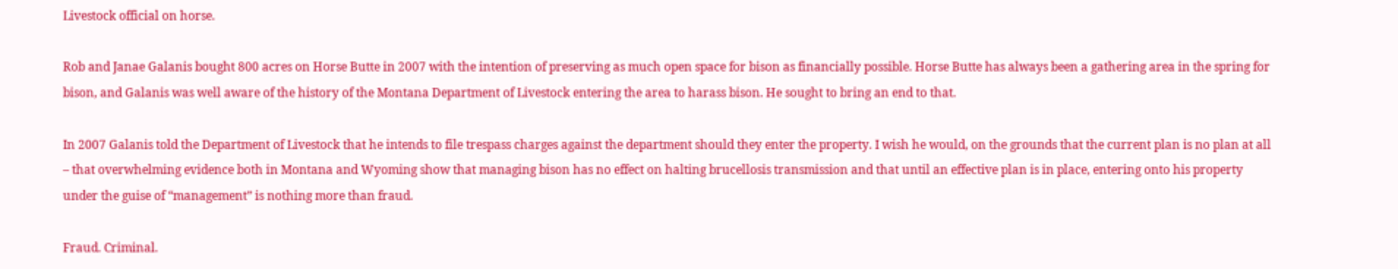Livestock official on horse.

Rob and Janae Galanis bought 800 acres on Horse Butte in 2007 with the intention of preserving as much open space for bison as financially possible. Horse Butte has always been a gathering area in the spring for bison, and Galanis was well aware of the history of the Montana Department of Livestock entering the area to harass bison. He sought to bring an end to that.

In 2007 Galanis told the Department of Livestock that he intends to file trespass charges against the department should they enter the property. I wish he would, on the grounds that the current plan is no plan at all – that overwhelming evidence both in Montana and Wyoming show that managing bison has no effect on halting brucellosis transmission and that until an effective plan is in place, entering onto his property under the guise of “management” is nothing more than fraud.

Fraud. Criminal.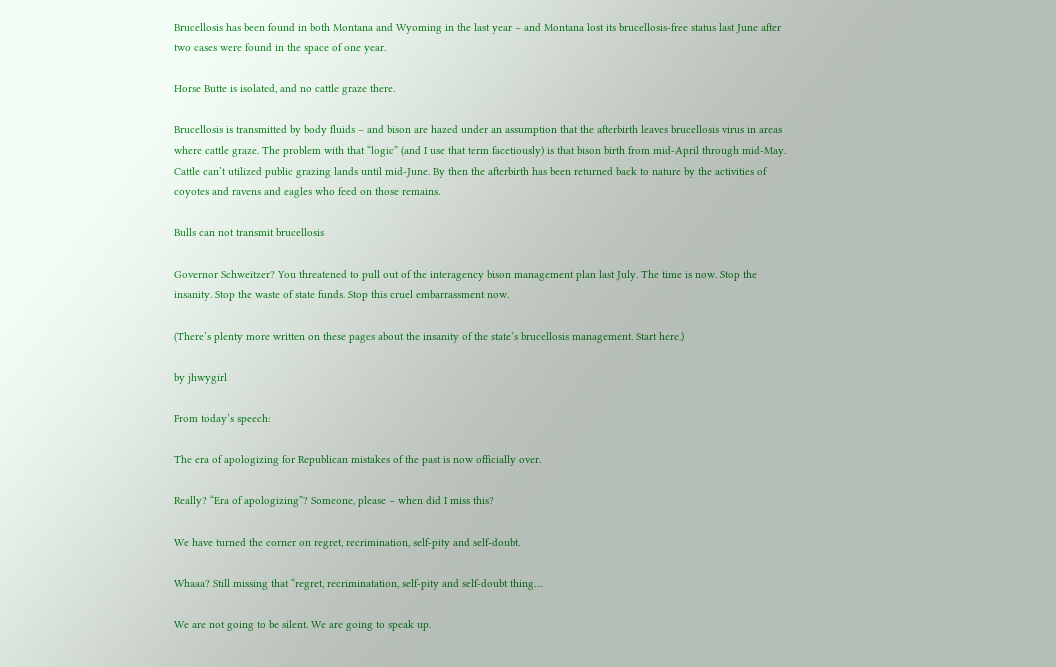Brucellosis has been found in both Montana and Wyoming in the last year – and Montana lost its brucellosis-free status last June after two cases were found in the space of one year.

Horse Butte is isolated, and no cattle graze there.

Brucellosis is transmitted by body fluids – and bison are hazed under an assumption that the afterbirth leaves brucellosis virus in areas where cattle graze. The problem with that “logic” (and I use that term facetiously) is that bison birth from mid-April through mid-May. Cattle can’t utilized public grazing lands until mid-June. By then the afterbirth has been returned back to nature by the activities of coyotes and ravens and eagles who feed on those remains.

Bulls can not transmit brucellosis

Governor Schweitzer? You threatened to pull out of the interagency bison management plan last July. The time is now. Stop the insanity. Stop the waste of state funds. Stop this cruel embarrassment now.

(There’s plenty more written on these pages about the insanity of the state’s brucellosis management. Start here.)

by jhwygirl

From today’s speech:

The era of apologizing for Republican mistakes of the past is now officially over.

Really? “Era of apologizing”? Someone, please – when did I miss this?

We have turned the corner on regret, recrimination, self-pity and self-doubt.

Whaaa? Still missing that “regret, recriminatation, self-pity and self-doubt thing…

We are not going to be silent. We are going to speak up.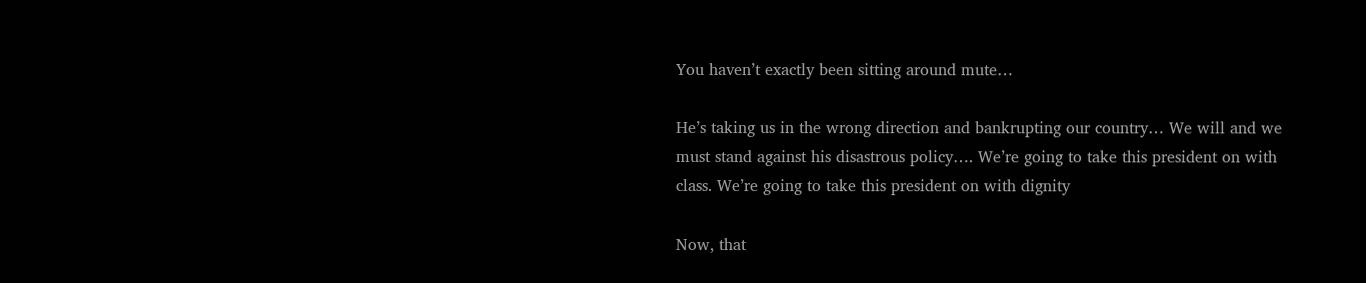You haven’t exactly been sitting around mute…

He’s taking us in the wrong direction and bankrupting our country… We will and we must stand against his disastrous policy…. We’re going to take this president on with class. We’re going to take this president on with dignity

Now, that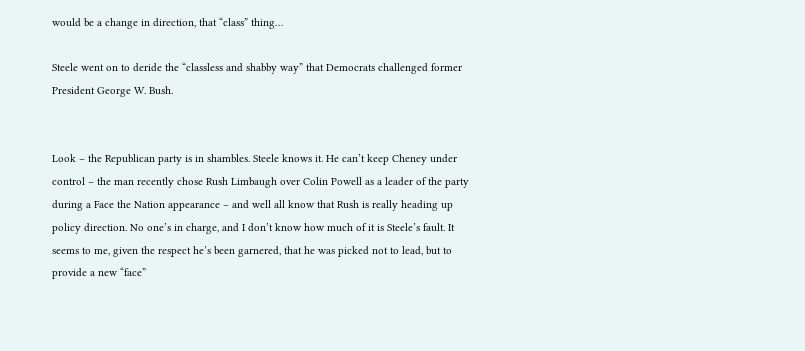would be a change in direction, that “class” thing…

Steele went on to deride the “classless and shabby way” that Democrats challenged former President George W. Bush.


Look – the Republican party is in shambles. Steele knows it. He can’t keep Cheney under control – the man recently chose Rush Limbaugh over Colin Powell as a leader of the party during a Face the Nation appearance – and well all know that Rush is really heading up policy direction. No one’s in charge, and I don’t know how much of it is Steele’s fault. It seems to me, given the respect he’s been garnered, that he was picked not to lead, but to provide a new “face”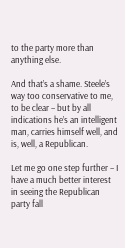to the party more than anything else.

And that’s a shame. Steele’s way too conservative to me, to be clear – but by all indications he’s an intelligent man, carries himself well, and is, well, a Republican.

Let me go one step further – I have a much better interest in seeing the Republican party fall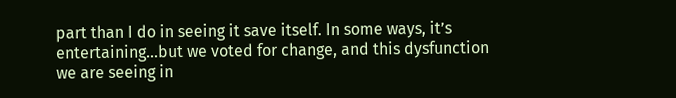part than I do in seeing it save itself. In some ways, it’s entertaining…but we voted for change, and this dysfunction we are seeing in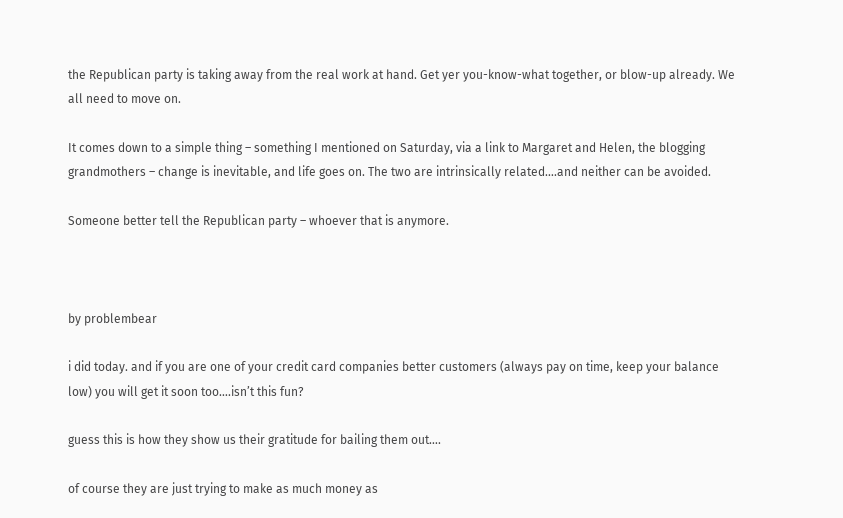the Republican party is taking away from the real work at hand. Get yer you-know-what together, or blow-up already. We all need to move on.

It comes down to a simple thing – something I mentioned on Saturday, via a link to Margaret and Helen, the blogging grandmothers – change is inevitable, and life goes on. The two are intrinsically related….and neither can be avoided.

Someone better tell the Republican party – whoever that is anymore.



by problembear

i did today. and if you are one of your credit card companies better customers (always pay on time, keep your balance low) you will get it soon too….isn’t this fun?

guess this is how they show us their gratitude for bailing them out….

of course they are just trying to make as much money as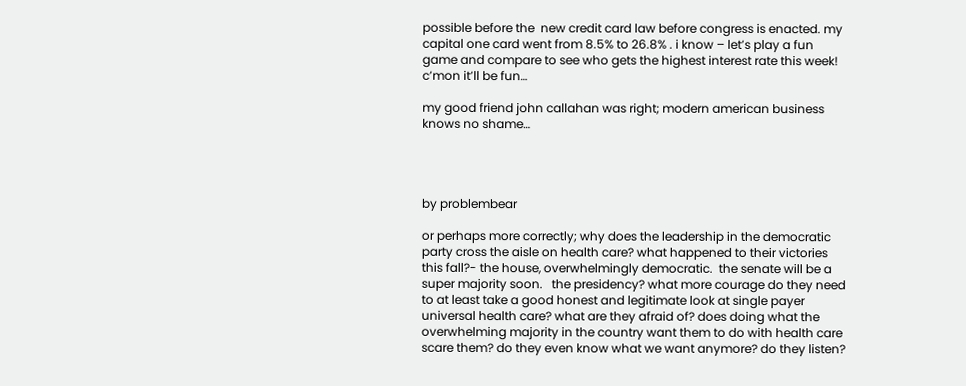possible before the  new credit card law before congress is enacted. my capital one card went from 8.5% to 26.8% . i know – let’s play a fun game and compare to see who gets the highest interest rate this week! c’mon it’ll be fun…

my good friend john callahan was right; modern american business knows no shame…




by problembear

or perhaps more correctly; why does the leadership in the democratic party cross the aisle on health care? what happened to their victories this fall?- the house, overwhelmingly democratic.  the senate will be a super majority soon.   the presidency? what more courage do they need to at least take a good honest and legitimate look at single payer universal health care? what are they afraid of? does doing what the overwhelming majority in the country want them to do with health care scare them? do they even know what we want anymore? do they listen?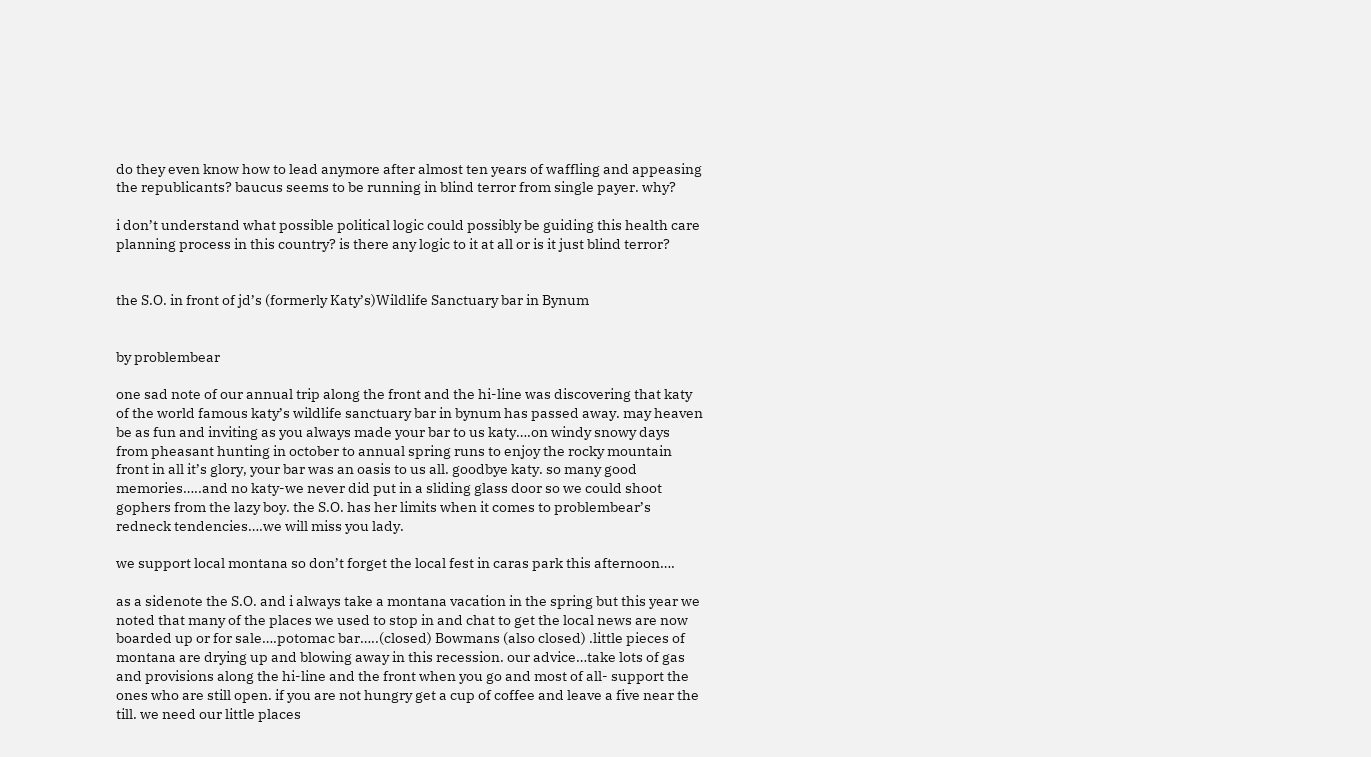do they even know how to lead anymore after almost ten years of waffling and appeasing the republicants? baucus seems to be running in blind terror from single payer. why?

i don’t understand what possible political logic could possibly be guiding this health care planning process in this country? is there any logic to it at all or is it just blind terror?


the S.O. in front of jd’s (formerly Katy’s)Wildlife Sanctuary bar in Bynum


by problembear

one sad note of our annual trip along the front and the hi-line was discovering that katy of the world famous katy’s wildlife sanctuary bar in bynum has passed away. may heaven be as fun and inviting as you always made your bar to us katy….on windy snowy days from pheasant hunting in october to annual spring runs to enjoy the rocky mountain front in all it’s glory, your bar was an oasis to us all. goodbye katy. so many good memories…..and no katy-we never did put in a sliding glass door so we could shoot gophers from the lazy boy. the S.O. has her limits when it comes to problembear’s redneck tendencies….we will miss you lady.

we support local montana so don’t forget the local fest in caras park this afternoon….

as a sidenote the S.O. and i always take a montana vacation in the spring but this year we  noted that many of the places we used to stop in and chat to get the local news are now boarded up or for sale….potomac bar…..(closed) Bowmans (also closed) .little pieces of montana are drying up and blowing away in this recession. our advice…take lots of gas and provisions along the hi-line and the front when you go and most of all- support the ones who are still open. if you are not hungry get a cup of coffee and leave a five near the till. we need our little places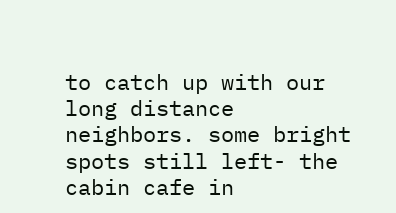to catch up with our long distance neighbors. some bright spots still left- the cabin cafe in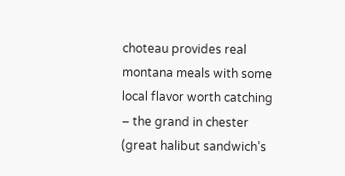choteau provides real montana meals with some local flavor worth catching – the grand in chester (great halibut sandwich’s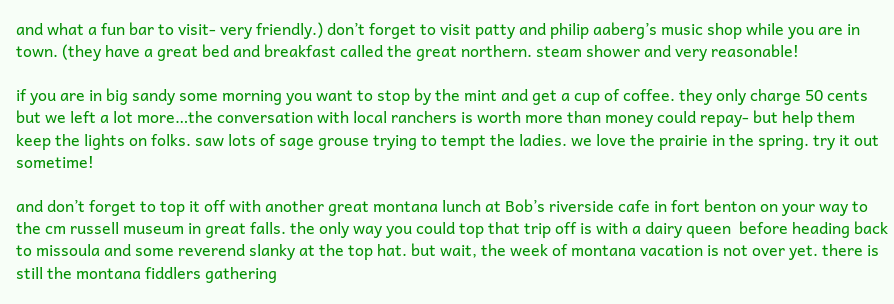and what a fun bar to visit- very friendly.) don’t forget to visit patty and philip aaberg’s music shop while you are in town. (they have a great bed and breakfast called the great northern. steam shower and very reasonable!

if you are in big sandy some morning you want to stop by the mint and get a cup of coffee. they only charge 50 cents but we left a lot more…the conversation with local ranchers is worth more than money could repay- but help them keep the lights on folks. saw lots of sage grouse trying to tempt the ladies. we love the prairie in the spring. try it out sometime!

and don’t forget to top it off with another great montana lunch at Bob’s riverside cafe in fort benton on your way to the cm russell museum in great falls. the only way you could top that trip off is with a dairy queen  before heading back to missoula and some reverend slanky at the top hat. but wait, the week of montana vacation is not over yet. there is still the montana fiddlers gathering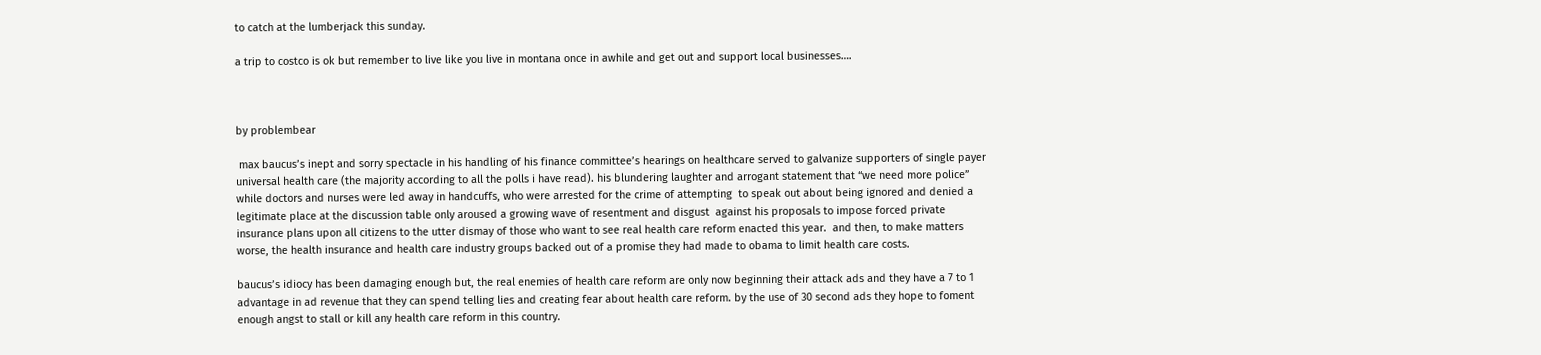to catch at the lumberjack this sunday.

a trip to costco is ok but remember to live like you live in montana once in awhile and get out and support local businesses….



by problembear

 max baucus’s inept and sorry spectacle in his handling of his finance committee’s hearings on healthcare served to galvanize supporters of single payer universal health care (the majority according to all the polls i have read). his blundering laughter and arrogant statement that “we need more police” while doctors and nurses were led away in handcuffs, who were arrested for the crime of attempting  to speak out about being ignored and denied a legitimate place at the discussion table only aroused a growing wave of resentment and disgust  against his proposals to impose forced private insurance plans upon all citizens to the utter dismay of those who want to see real health care reform enacted this year.  and then, to make matters worse, the health insurance and health care industry groups backed out of a promise they had made to obama to limit health care costs.

baucus’s idiocy has been damaging enough but, the real enemies of health care reform are only now beginning their attack ads and they have a 7 to 1 advantage in ad revenue that they can spend telling lies and creating fear about health care reform. by the use of 30 second ads they hope to foment enough angst to stall or kill any health care reform in this country.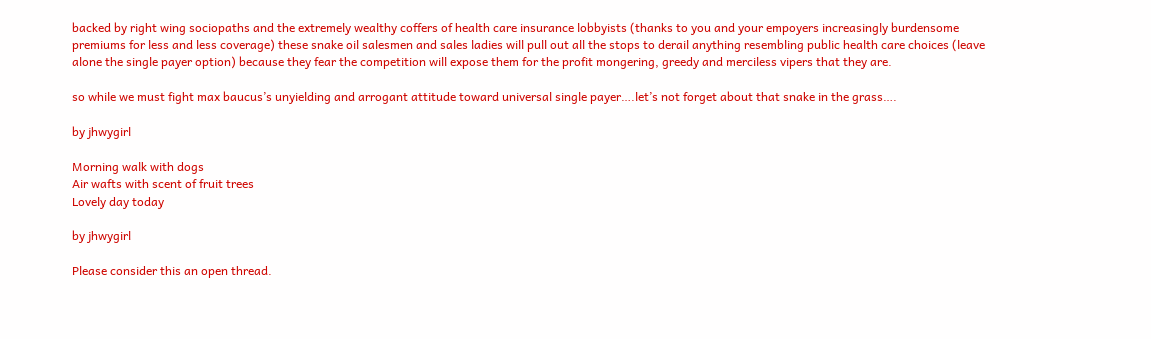backed by right wing sociopaths and the extremely wealthy coffers of health care insurance lobbyists (thanks to you and your empoyers increasingly burdensome premiums for less and less coverage) these snake oil salesmen and sales ladies will pull out all the stops to derail anything resembling public health care choices (leave alone the single payer option) because they fear the competition will expose them for the profit mongering, greedy and merciless vipers that they are.

so while we must fight max baucus’s unyielding and arrogant attitude toward universal single payer….let’s not forget about that snake in the grass….

by jhwygirl

Morning walk with dogs
Air wafts with scent of fruit trees
Lovely day today

by jhwygirl

Please consider this an open thread.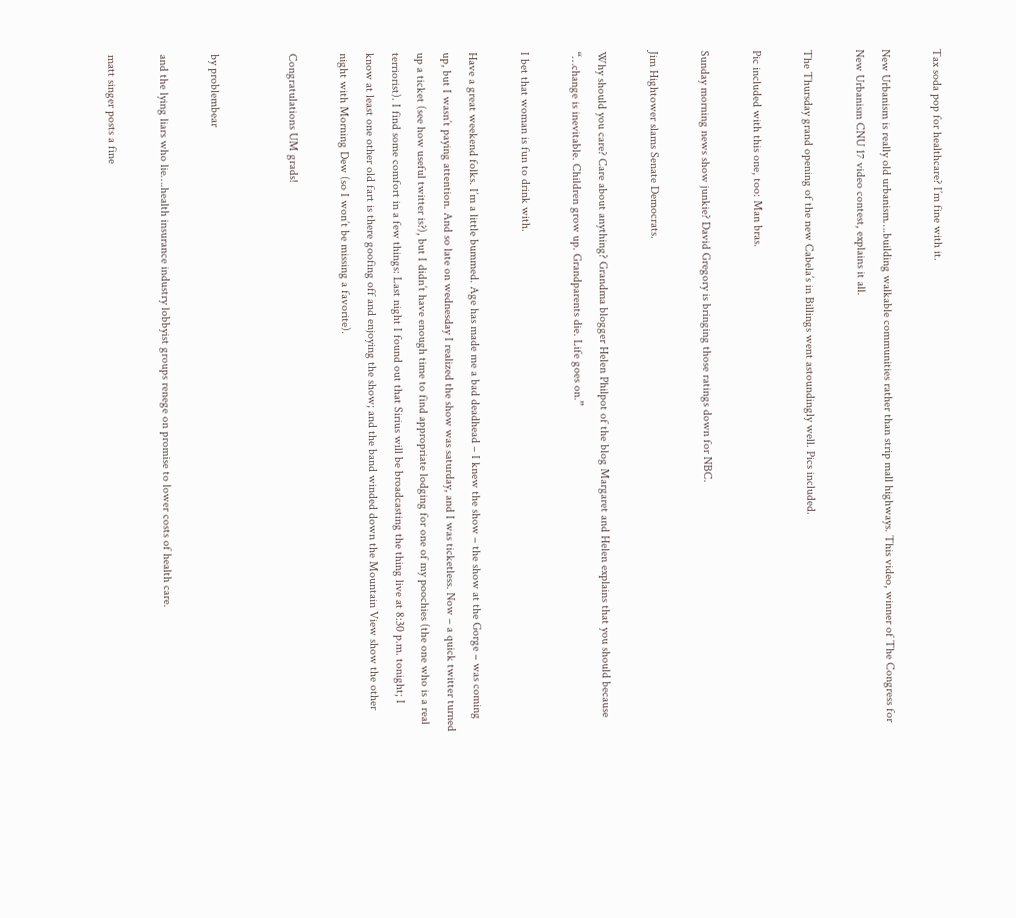Tax soda pop for healthcare? I’m fine with it.

New Urbanism is really old urbanism….building walkable communities rather than strip mall highways. This video, winner of The Congress for New Urbanism CNU 17 video contest, explains it all.

The Thursday grand opening of the new Cabela’s in Billings went astoundingly well. Pics included.

Pic included with this one, too: Man bras.

Sunday morning news show junkie? David Gregory is bringing those ratings down for NBC.

Jim Hightower slams Senate Democrats.

Why should you care? Care about anything? Grandma blogger Helen Philpot of the blog Margaret and Helen explains that you should because “…change is inevitable. Children grow up. Grandparents die. Life goes on.”

I bet that woman is fun to drink with.

Have a great weekend folks. I’m a little bummed. Age has made me a bad deadhead – I knew the show – the show at the Gorge – was coming up, but I wasn’t paying attention. And so late on wednesday I realized the show was saturday, and I was ticketless. Now – a quick twitter turned up a ticket (see how useful twitter is?), but I didn’t have enough time to find appropriate lodging for one of my poochies (the one who is a real terriorist). I find some comfort in a few things: Last night I found out that Sirius will be broadcasting the thing live at 8:30 p.m. tonight; I know at least one other old fart is there goofing off and enjoying the show; and the band winded down the Mountain View show the other night with Morning Dew (so I won’t be missing a favorite).

Congratulations UM grads!


by problembear

and the lying liars who lie….health insurance industry lobbyist groups renege on promise to lower costs of health care.

matt singer posts a fine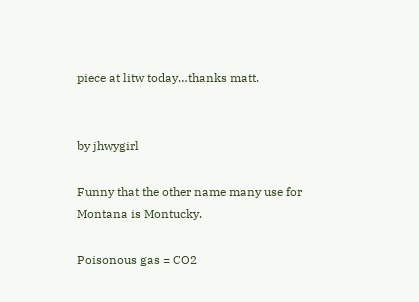piece at litw today…thanks matt.


by jhwygirl

Funny that the other name many use for Montana is Montucky.

Poisonous gas = CO2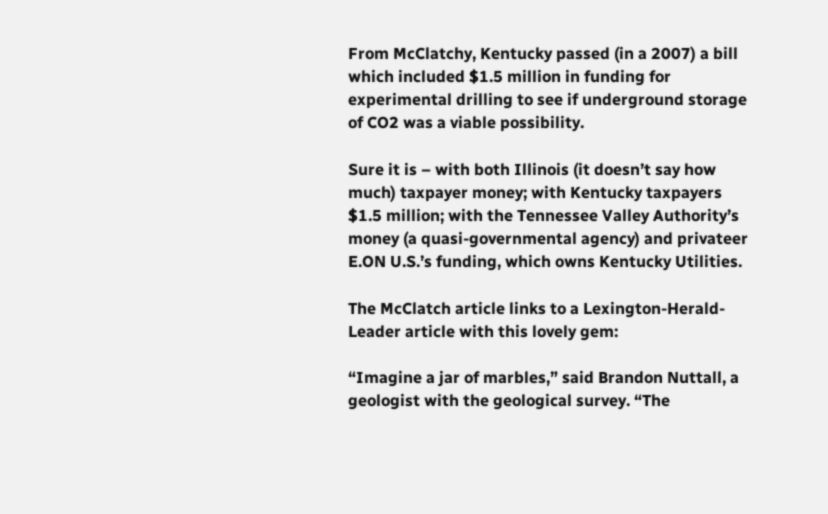From McClatchy, Kentucky passed (in a 2007) a bill which included $1.5 million in funding for experimental drilling to see if underground storage of CO2 was a viable possibility.

Sure it is – with both Illinois (it doesn’t say how much) taxpayer money; with Kentucky taxpayers $1.5 million; with the Tennessee Valley Authority’s money (a quasi-governmental agency) and privateer E.ON U.S.’s funding, which owns Kentucky Utilities.

The McClatch article links to a Lexington-Herald-Leader article with this lovely gem:

“Imagine a jar of marbles,” said Brandon Nuttall, a geologist with the geological survey. “The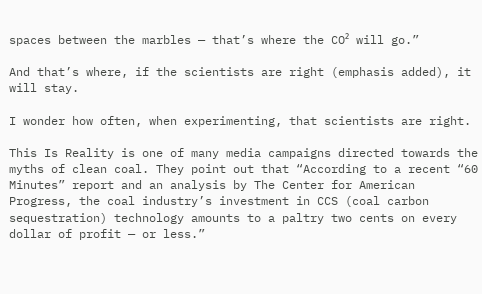spaces between the marbles — that’s where the CO² will go.”

And that’s where, if the scientists are right (emphasis added), it will stay.

I wonder how often, when experimenting, that scientists are right.

This Is Reality is one of many media campaigns directed towards the myths of clean coal. They point out that “According to a recent “60 Minutes” report and an analysis by The Center for American Progress, the coal industry’s investment in CCS (coal carbon sequestration) technology amounts to a paltry two cents on every dollar of profit — or less.”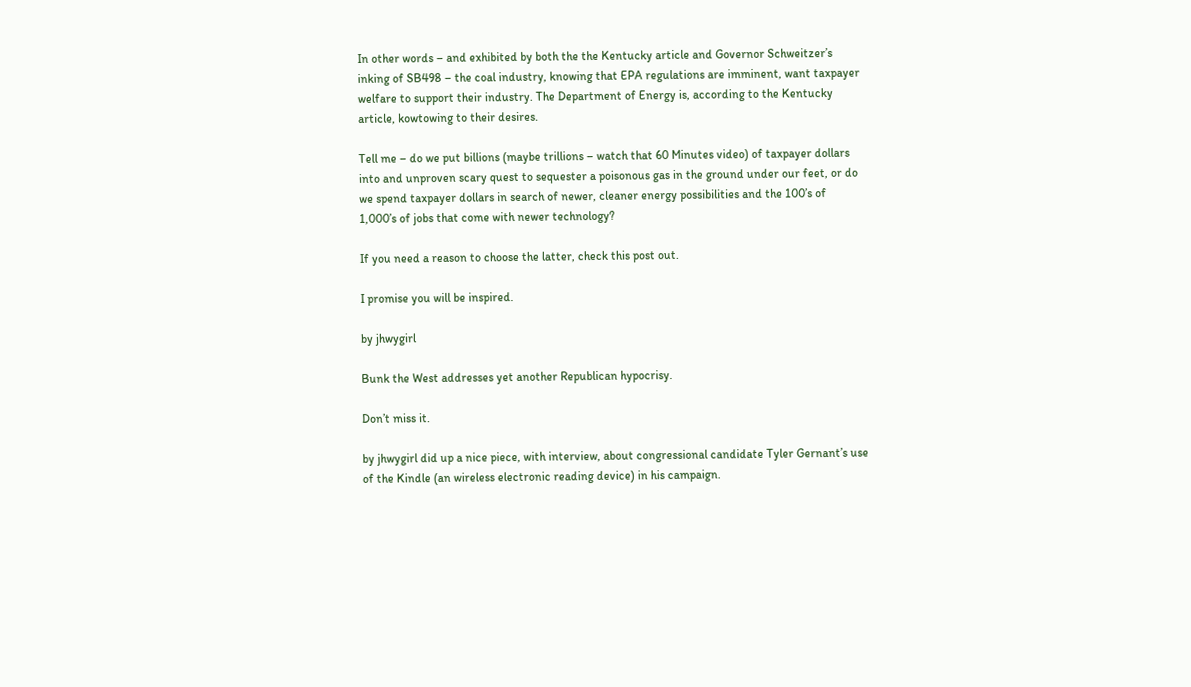In other words – and exhibited by both the the Kentucky article and Governor Schweitzer’s inking of SB498 – the coal industry, knowing that EPA regulations are imminent, want taxpayer welfare to support their industry. The Department of Energy is, according to the Kentucky article, kowtowing to their desires.

Tell me – do we put billions (maybe trillions – watch that 60 Minutes video) of taxpayer dollars into and unproven scary quest to sequester a poisonous gas in the ground under our feet, or do we spend taxpayer dollars in search of newer, cleaner energy possibilities and the 100’s of 1,000’s of jobs that come with newer technology?

If you need a reason to choose the latter, check this post out.

I promise you will be inspired.

by jhwygirl

Bunk the West addresses yet another Republican hypocrisy.

Don’t miss it.

by jhwygirl did up a nice piece, with interview, about congressional candidate Tyler Gernant’s use of the Kindle (an wireless electronic reading device) in his campaign.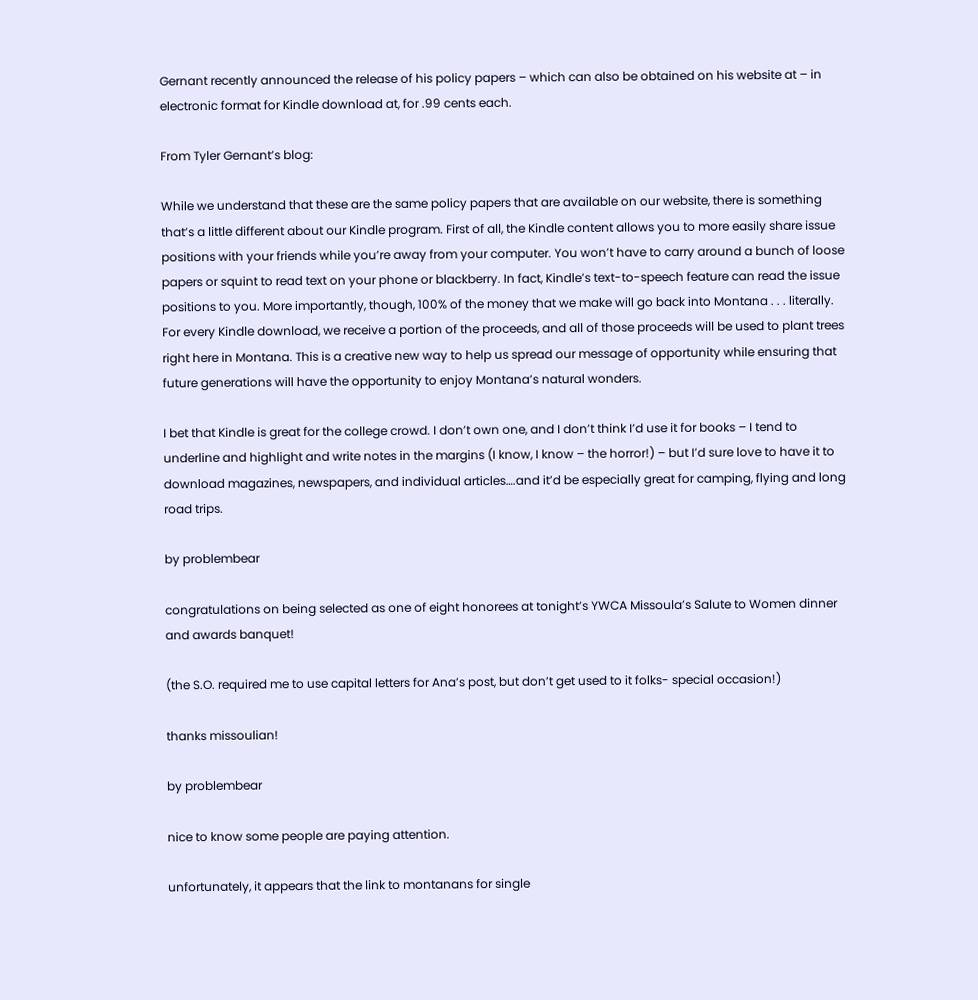Gernant recently announced the release of his policy papers – which can also be obtained on his website at – in electronic format for Kindle download at, for .99 cents each.

From Tyler Gernant’s blog:

While we understand that these are the same policy papers that are available on our website, there is something that’s a little different about our Kindle program. First of all, the Kindle content allows you to more easily share issue positions with your friends while you’re away from your computer. You won’t have to carry around a bunch of loose papers or squint to read text on your phone or blackberry. In fact, Kindle’s text-to-speech feature can read the issue positions to you. More importantly, though, 100% of the money that we make will go back into Montana . . . literally. For every Kindle download, we receive a portion of the proceeds, and all of those proceeds will be used to plant trees right here in Montana. This is a creative new way to help us spread our message of opportunity while ensuring that future generations will have the opportunity to enjoy Montana’s natural wonders.

I bet that Kindle is great for the college crowd. I don’t own one, and I don’t think I’d use it for books – I tend to underline and highlight and write notes in the margins (I know, I know – the horror!) – but I’d sure love to have it to download magazines, newspapers, and individual articles….and it’d be especially great for camping, flying and long road trips.

by problembear

congratulations on being selected as one of eight honorees at tonight’s YWCA Missoula’s Salute to Women dinner and awards banquet!

(the S.O. required me to use capital letters for Ana’s post, but don’t get used to it folks- special occasion!)

thanks missoulian!

by problembear

nice to know some people are paying attention.

unfortunately, it appears that the link to montanans for single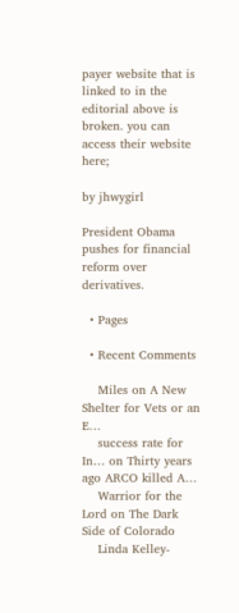payer website that is linked to in the editorial above is broken. you can access their website here;

by jhwygirl

President Obama pushes for financial reform over derivatives.

  • Pages

  • Recent Comments

    Miles on A New Shelter for Vets or an E…
    success rate for In… on Thirty years ago ARCO killed A…
    Warrior for the Lord on The Dark Side of Colorado
    Linda Kelley-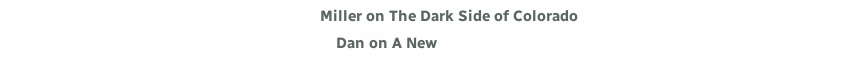Miller on The Dark Side of Colorado
    Dan on A New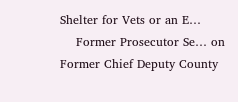Shelter for Vets or an E…
    Former Prosecutor Se… on Former Chief Deputy County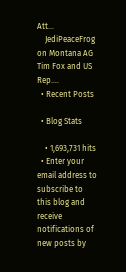Att…
    JediPeaceFrog on Montana AG Tim Fox and US Rep.…
  • Recent Posts

  • Blog Stats

    • 1,693,731 hits
  • Enter your email address to subscribe to this blog and receive notifications of new posts by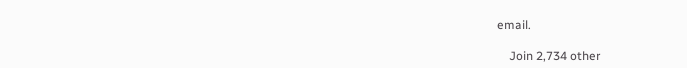email.

    Join 2,734 other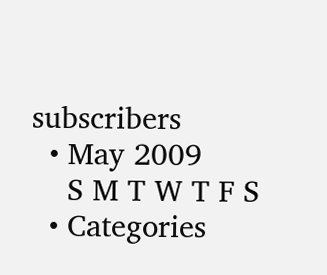subscribers
  • May 2009
    S M T W T F S
  • Categories